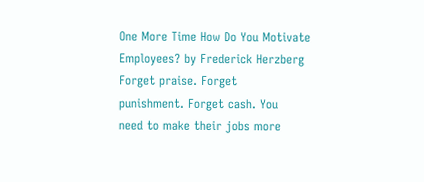One More Time How Do You Motivate Employees? by Frederick Herzberg
Forget praise. Forget
punishment. Forget cash. You
need to make their jobs more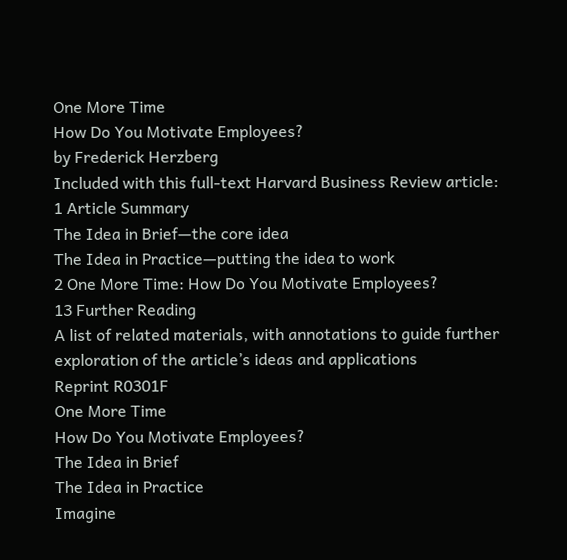One More Time
How Do You Motivate Employees?
by Frederick Herzberg
Included with this full-text Harvard Business Review article:
1 Article Summary
The Idea in Brief—the core idea
The Idea in Practice—putting the idea to work
2 One More Time: How Do You Motivate Employees?
13 Further Reading
A list of related materials, with annotations to guide further
exploration of the article’s ideas and applications
Reprint R0301F
One More Time
How Do You Motivate Employees?
The Idea in Brief
The Idea in Practice
Imagine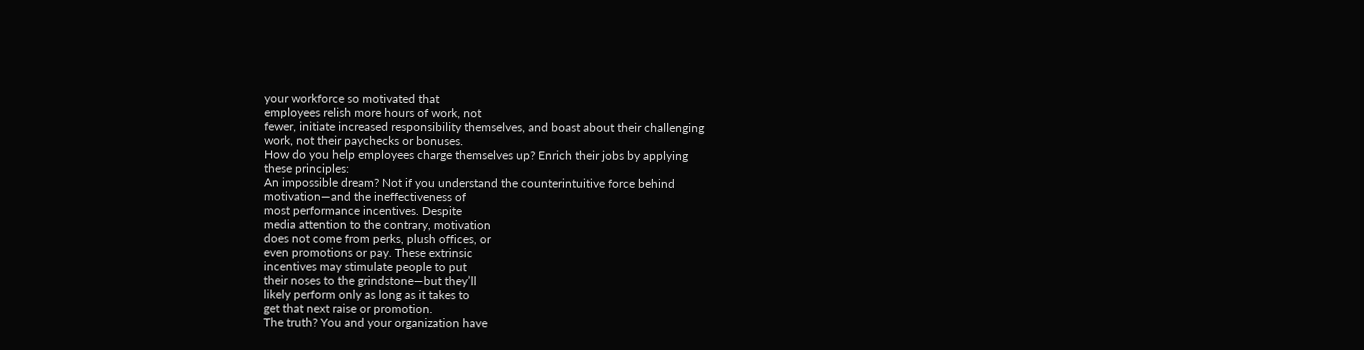your workforce so motivated that
employees relish more hours of work, not
fewer, initiate increased responsibility themselves, and boast about their challenging
work, not their paychecks or bonuses.
How do you help employees charge themselves up? Enrich their jobs by applying
these principles:
An impossible dream? Not if you understand the counterintuitive force behind
motivation—and the ineffectiveness of
most performance incentives. Despite
media attention to the contrary, motivation
does not come from perks, plush offices, or
even promotions or pay. These extrinsic
incentives may stimulate people to put
their noses to the grindstone—but they’ll
likely perform only as long as it takes to
get that next raise or promotion.
The truth? You and your organization have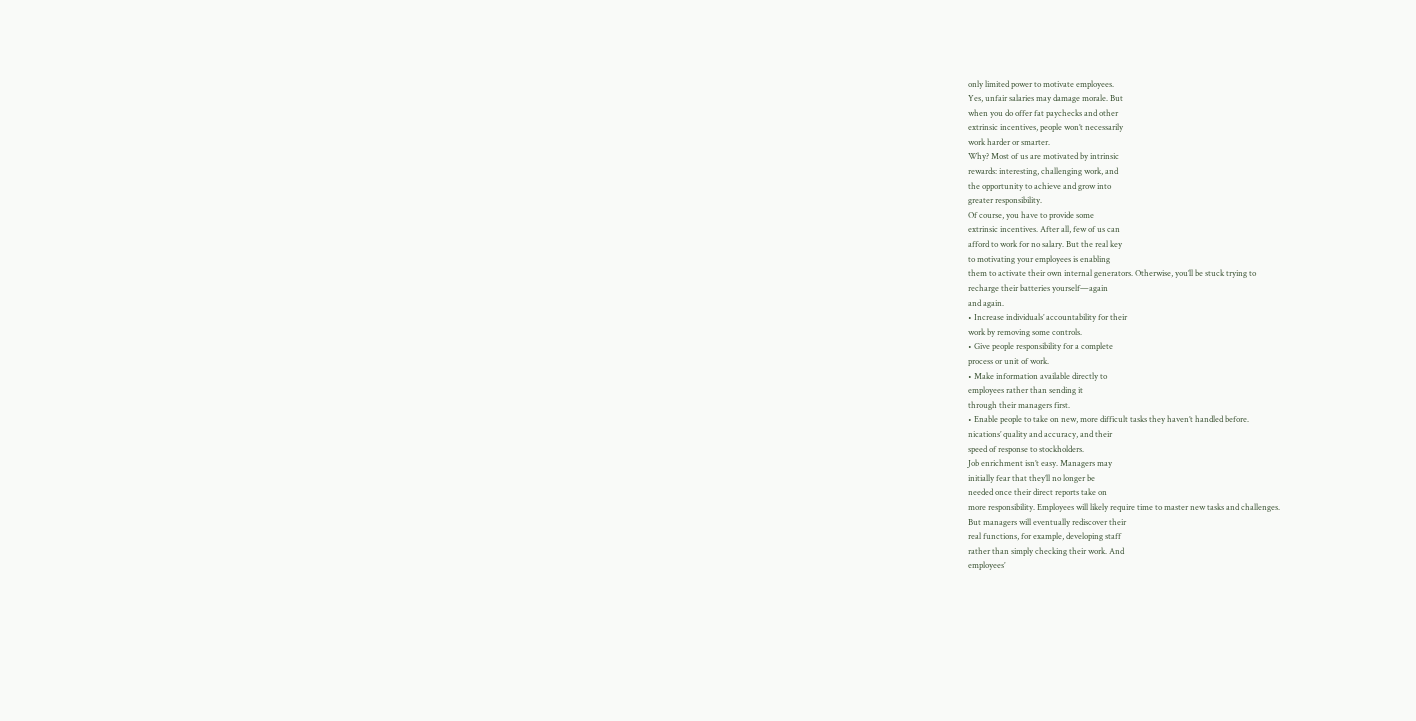only limited power to motivate employees.
Yes, unfair salaries may damage morale. But
when you do offer fat paychecks and other
extrinsic incentives, people won’t necessarily
work harder or smarter.
Why? Most of us are motivated by intrinsic
rewards: interesting, challenging work, and
the opportunity to achieve and grow into
greater responsibility.
Of course, you have to provide some
extrinsic incentives. After all, few of us can
afford to work for no salary. But the real key
to motivating your employees is enabling
them to activate their own internal generators. Otherwise, you’ll be stuck trying to
recharge their batteries yourself—again
and again.
• Increase individuals’ accountability for their
work by removing some controls.
• Give people responsibility for a complete
process or unit of work.
• Make information available directly to
employees rather than sending it
through their managers first.
• Enable people to take on new, more difficult tasks they haven’t handled before.
nications’ quality and accuracy, and their
speed of response to stockholders.
Job enrichment isn’t easy. Managers may
initially fear that they’ll no longer be
needed once their direct reports take on
more responsibility. Employees will likely require time to master new tasks and challenges.
But managers will eventually rediscover their
real functions, for example, developing staff
rather than simply checking their work. And
employees’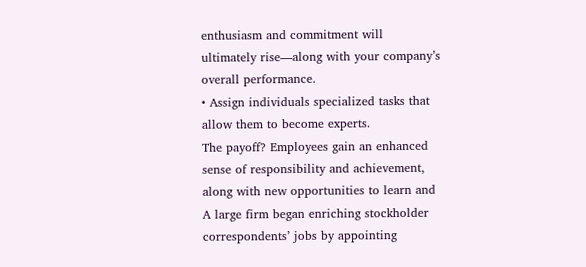enthusiasm and commitment will
ultimately rise—along with your company’s
overall performance.
• Assign individuals specialized tasks that
allow them to become experts.
The payoff? Employees gain an enhanced
sense of responsibility and achievement,
along with new opportunities to learn and
A large firm began enriching stockholder
correspondents’ jobs by appointing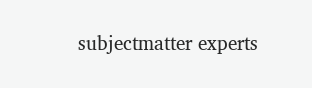subjectmatter experts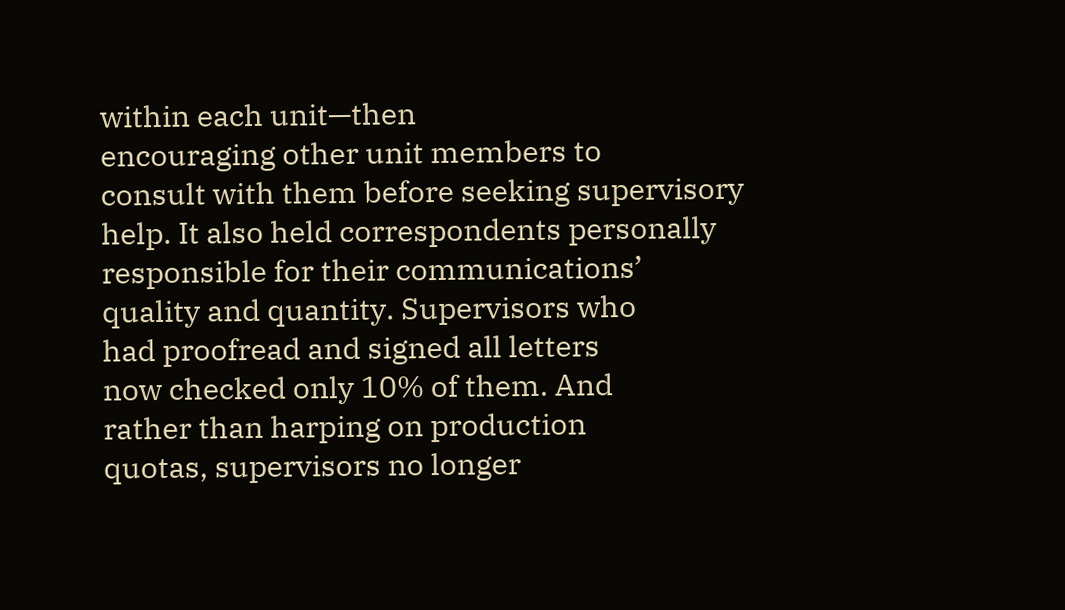within each unit—then
encouraging other unit members to
consult with them before seeking supervisory
help. It also held correspondents personally responsible for their communications’
quality and quantity. Supervisors who
had proofread and signed all letters
now checked only 10% of them. And
rather than harping on production
quotas, supervisors no longer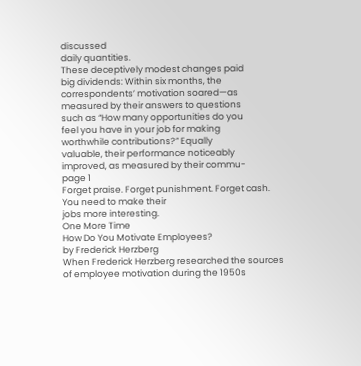discussed
daily quantities.
These deceptively modest changes paid
big dividends: Within six months, the
correspondents’ motivation soared—as
measured by their answers to questions
such as “How many opportunities do you
feel you have in your job for making
worthwhile contributions?” Equally
valuable, their performance noticeably
improved, as measured by their commu-
page 1
Forget praise. Forget punishment. Forget cash. You need to make their
jobs more interesting.
One More Time
How Do You Motivate Employees?
by Frederick Herzberg
When Frederick Herzberg researched the sources
of employee motivation during the 1950s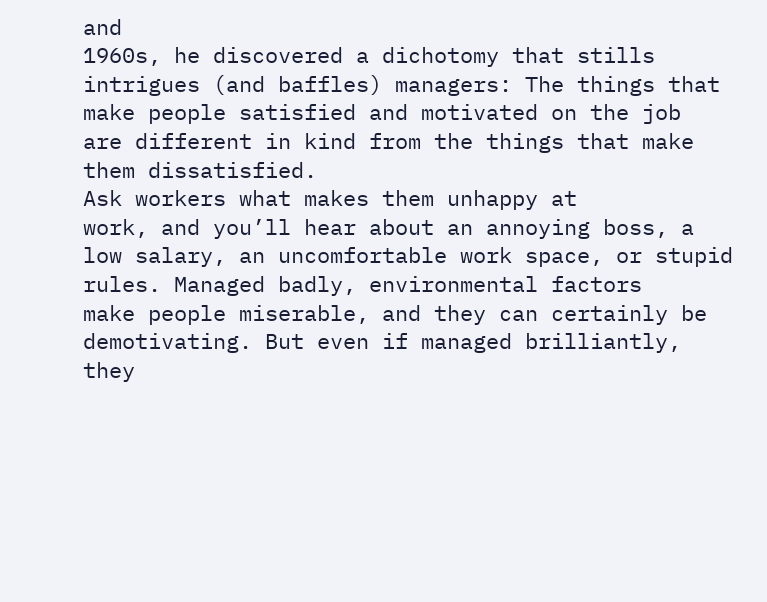and
1960s, he discovered a dichotomy that stills intrigues (and baffles) managers: The things that
make people satisfied and motivated on the job
are different in kind from the things that make
them dissatisfied.
Ask workers what makes them unhappy at
work, and you’ll hear about an annoying boss, a
low salary, an uncomfortable work space, or stupid rules. Managed badly, environmental factors
make people miserable, and they can certainly be
demotivating. But even if managed brilliantly,
they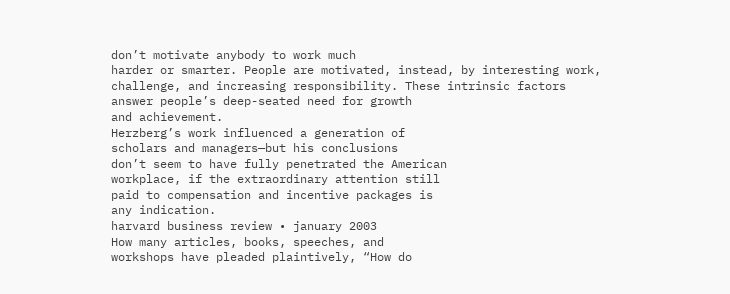don’t motivate anybody to work much
harder or smarter. People are motivated, instead, by interesting work, challenge, and increasing responsibility. These intrinsic factors
answer people’s deep-seated need for growth
and achievement.
Herzberg’s work influenced a generation of
scholars and managers—but his conclusions
don’t seem to have fully penetrated the American
workplace, if the extraordinary attention still
paid to compensation and incentive packages is
any indication.
harvard business review • january 2003
How many articles, books, speeches, and
workshops have pleaded plaintively, “How do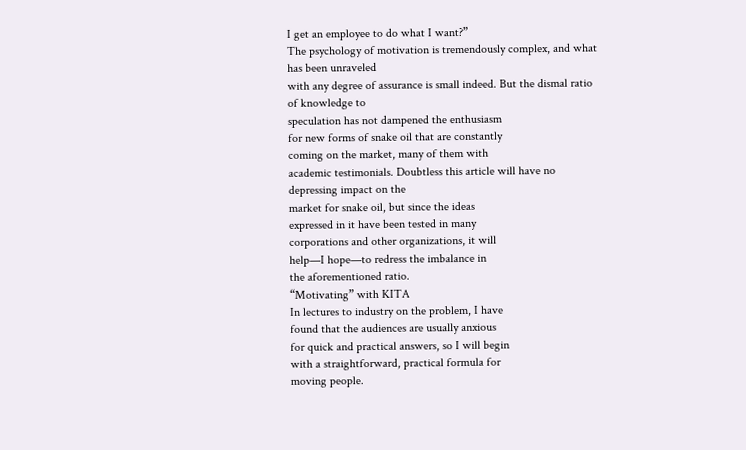I get an employee to do what I want?”
The psychology of motivation is tremendously complex, and what has been unraveled
with any degree of assurance is small indeed. But the dismal ratio of knowledge to
speculation has not dampened the enthusiasm
for new forms of snake oil that are constantly
coming on the market, many of them with
academic testimonials. Doubtless this article will have no depressing impact on the
market for snake oil, but since the ideas
expressed in it have been tested in many
corporations and other organizations, it will
help—I hope—to redress the imbalance in
the aforementioned ratio.
“Motivating” with KITA
In lectures to industry on the problem, I have
found that the audiences are usually anxious
for quick and practical answers, so I will begin
with a straightforward, practical formula for
moving people.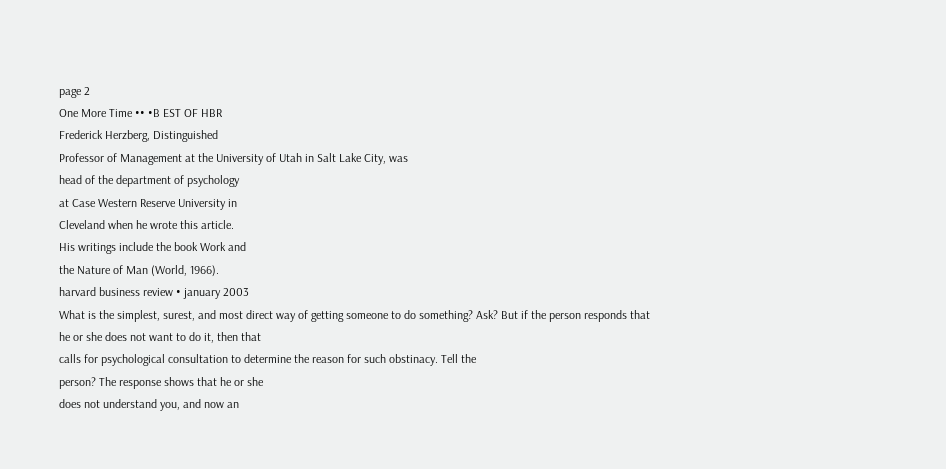page 2
One More Time •• •B EST OF HBR
Frederick Herzberg, Distinguished
Professor of Management at the University of Utah in Salt Lake City, was
head of the department of psychology
at Case Western Reserve University in
Cleveland when he wrote this article.
His writings include the book Work and
the Nature of Man (World, 1966).
harvard business review • january 2003
What is the simplest, surest, and most direct way of getting someone to do something? Ask? But if the person responds that
he or she does not want to do it, then that
calls for psychological consultation to determine the reason for such obstinacy. Tell the
person? The response shows that he or she
does not understand you, and now an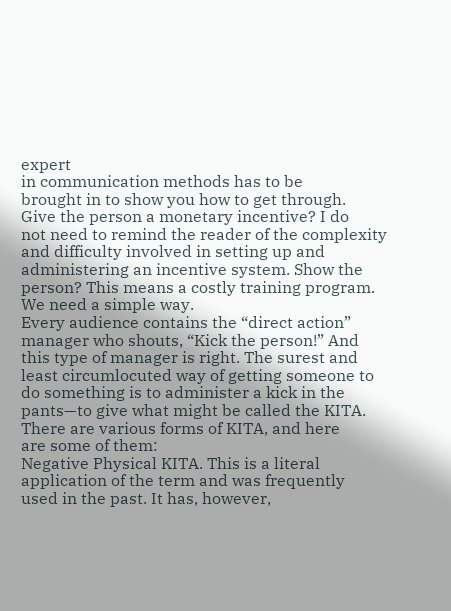expert
in communication methods has to be
brought in to show you how to get through.
Give the person a monetary incentive? I do
not need to remind the reader of the complexity
and difficulty involved in setting up and
administering an incentive system. Show the
person? This means a costly training program.
We need a simple way.
Every audience contains the “direct action”
manager who shouts, “Kick the person!” And
this type of manager is right. The surest and
least circumlocuted way of getting someone to
do something is to administer a kick in the
pants—to give what might be called the KITA.
There are various forms of KITA, and here
are some of them:
Negative Physical KITA. This is a literal
application of the term and was frequently
used in the past. It has, however,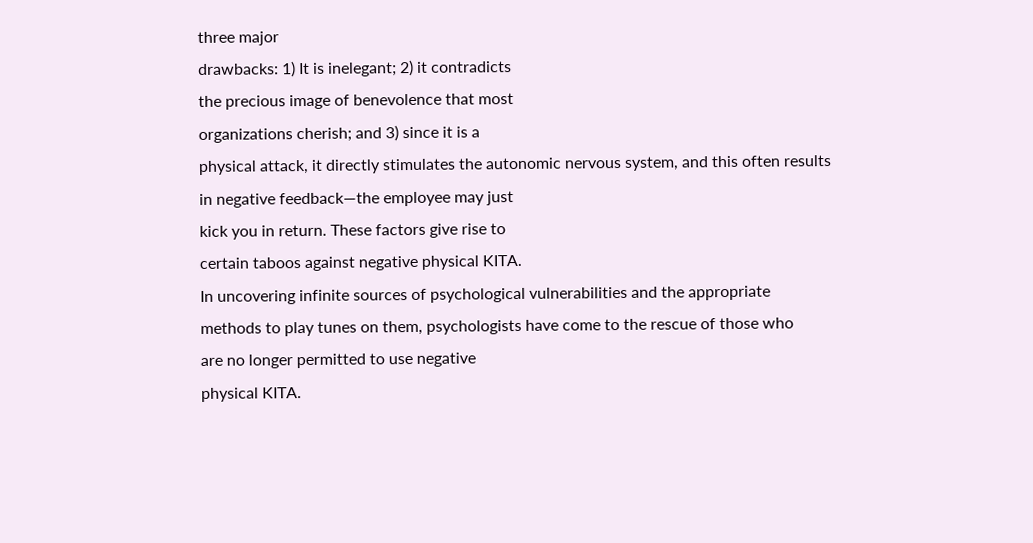three major
drawbacks: 1) It is inelegant; 2) it contradicts
the precious image of benevolence that most
organizations cherish; and 3) since it is a
physical attack, it directly stimulates the autonomic nervous system, and this often results
in negative feedback—the employee may just
kick you in return. These factors give rise to
certain taboos against negative physical KITA.
In uncovering infinite sources of psychological vulnerabilities and the appropriate
methods to play tunes on them, psychologists have come to the rescue of those who
are no longer permitted to use negative
physical KITA.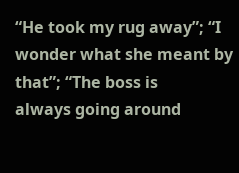“He took my rug away”; “I
wonder what she meant by that”; “The boss is
always going around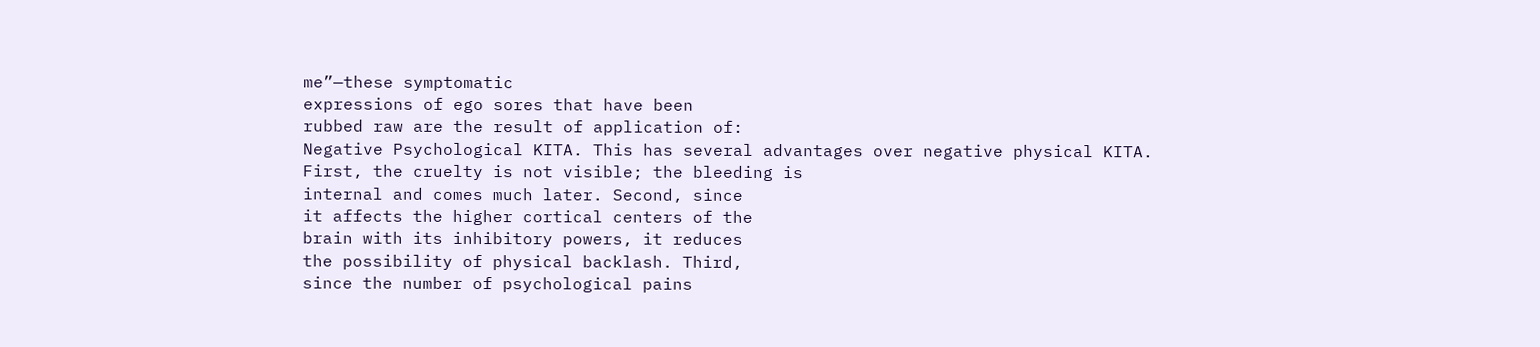me”—these symptomatic
expressions of ego sores that have been
rubbed raw are the result of application of:
Negative Psychological KITA. This has several advantages over negative physical KITA.
First, the cruelty is not visible; the bleeding is
internal and comes much later. Second, since
it affects the higher cortical centers of the
brain with its inhibitory powers, it reduces
the possibility of physical backlash. Third,
since the number of psychological pains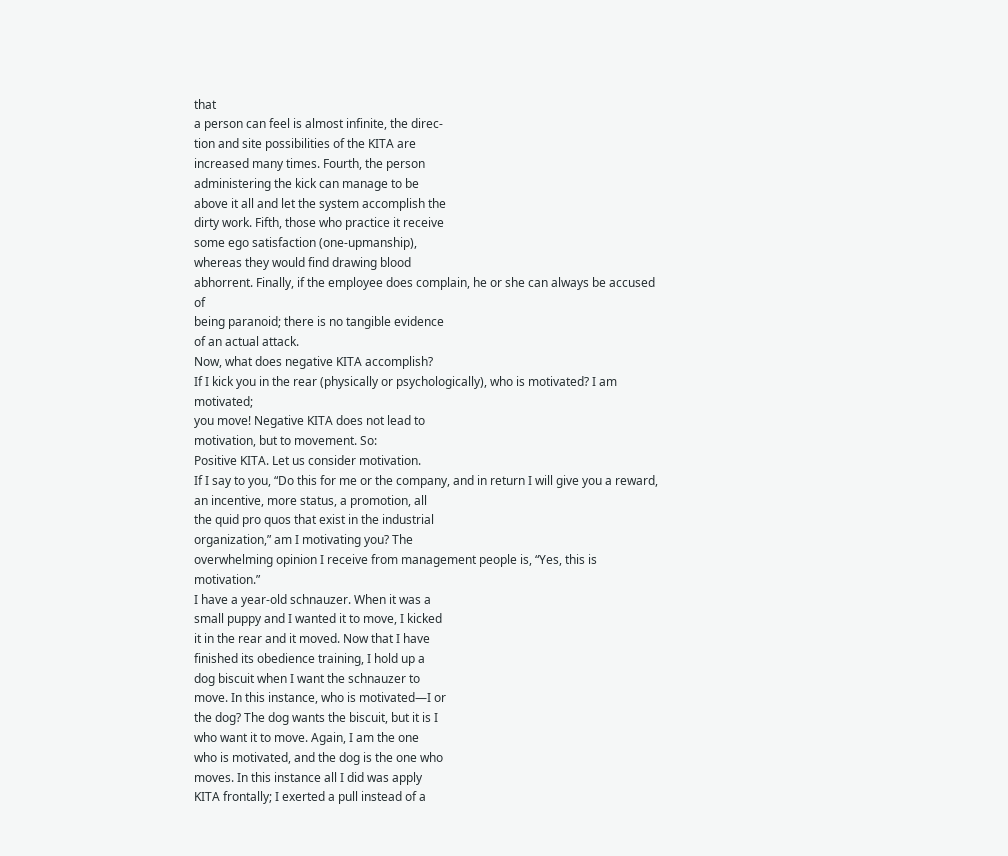that
a person can feel is almost infinite, the direc-
tion and site possibilities of the KITA are
increased many times. Fourth, the person
administering the kick can manage to be
above it all and let the system accomplish the
dirty work. Fifth, those who practice it receive
some ego satisfaction (one-upmanship),
whereas they would find drawing blood
abhorrent. Finally, if the employee does complain, he or she can always be accused of
being paranoid; there is no tangible evidence
of an actual attack.
Now, what does negative KITA accomplish?
If I kick you in the rear (physically or psychologically), who is motivated? I am motivated;
you move! Negative KITA does not lead to
motivation, but to movement. So:
Positive KITA. Let us consider motivation.
If I say to you, “Do this for me or the company, and in return I will give you a reward,
an incentive, more status, a promotion, all
the quid pro quos that exist in the industrial
organization,” am I motivating you? The
overwhelming opinion I receive from management people is, “Yes, this is motivation.”
I have a year-old schnauzer. When it was a
small puppy and I wanted it to move, I kicked
it in the rear and it moved. Now that I have
finished its obedience training, I hold up a
dog biscuit when I want the schnauzer to
move. In this instance, who is motivated—I or
the dog? The dog wants the biscuit, but it is I
who want it to move. Again, I am the one
who is motivated, and the dog is the one who
moves. In this instance all I did was apply
KITA frontally; I exerted a pull instead of a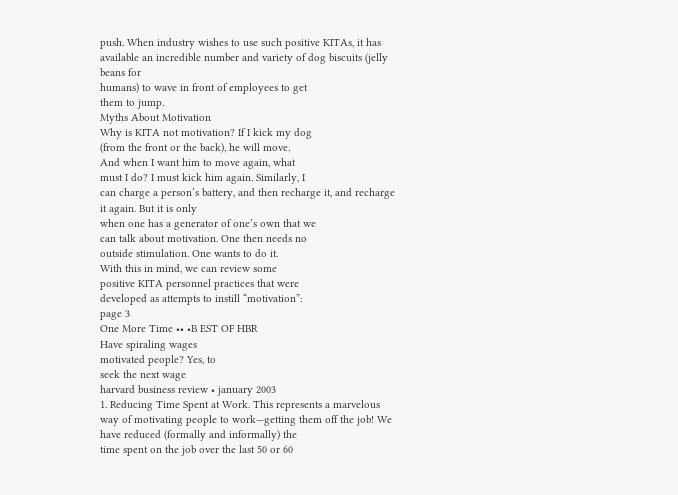push. When industry wishes to use such positive KITAs, it has available an incredible number and variety of dog biscuits (jelly beans for
humans) to wave in front of employees to get
them to jump.
Myths About Motivation
Why is KITA not motivation? If I kick my dog
(from the front or the back), he will move.
And when I want him to move again, what
must I do? I must kick him again. Similarly, I
can charge a person’s battery, and then recharge it, and recharge it again. But it is only
when one has a generator of one’s own that we
can talk about motivation. One then needs no
outside stimulation. One wants to do it.
With this in mind, we can review some
positive KITA personnel practices that were
developed as attempts to instill “motivation”:
page 3
One More Time •• •B EST OF HBR
Have spiraling wages
motivated people? Yes, to
seek the next wage
harvard business review • january 2003
1. Reducing Time Spent at Work. This represents a marvelous way of motivating people to work—getting them off the job! We
have reduced (formally and informally) the
time spent on the job over the last 50 or 60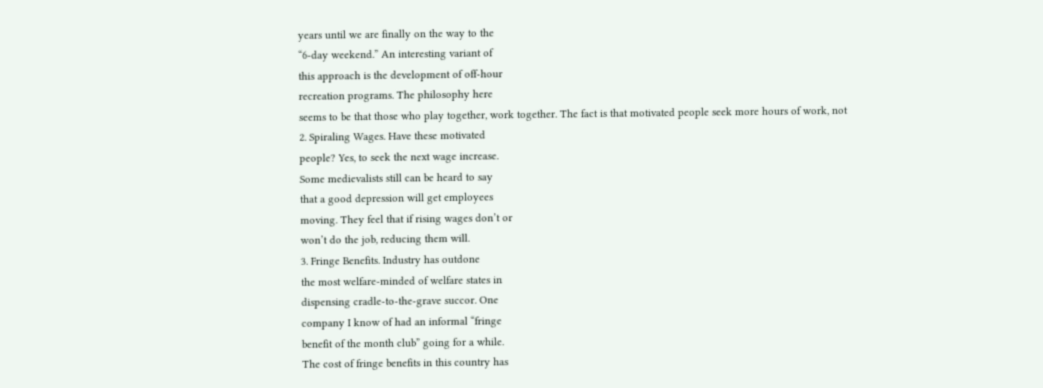years until we are finally on the way to the
“6-day weekend.” An interesting variant of
this approach is the development of off-hour
recreation programs. The philosophy here
seems to be that those who play together, work together. The fact is that motivated people seek more hours of work, not
2. Spiraling Wages. Have these motivated
people? Yes, to seek the next wage increase.
Some medievalists still can be heard to say
that a good depression will get employees
moving. They feel that if rising wages don’t or
won’t do the job, reducing them will.
3. Fringe Benefits. Industry has outdone
the most welfare-minded of welfare states in
dispensing cradle-to-the-grave succor. One
company I know of had an informal “fringe
benefit of the month club” going for a while.
The cost of fringe benefits in this country has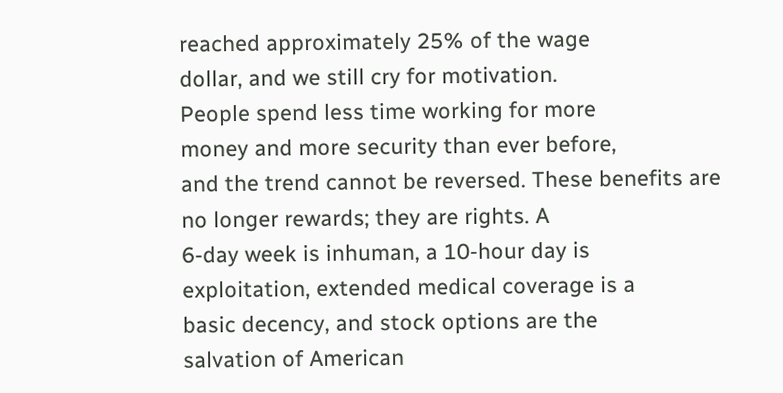reached approximately 25% of the wage
dollar, and we still cry for motivation.
People spend less time working for more
money and more security than ever before,
and the trend cannot be reversed. These benefits are no longer rewards; they are rights. A
6-day week is inhuman, a 10-hour day is
exploitation, extended medical coverage is a
basic decency, and stock options are the
salvation of American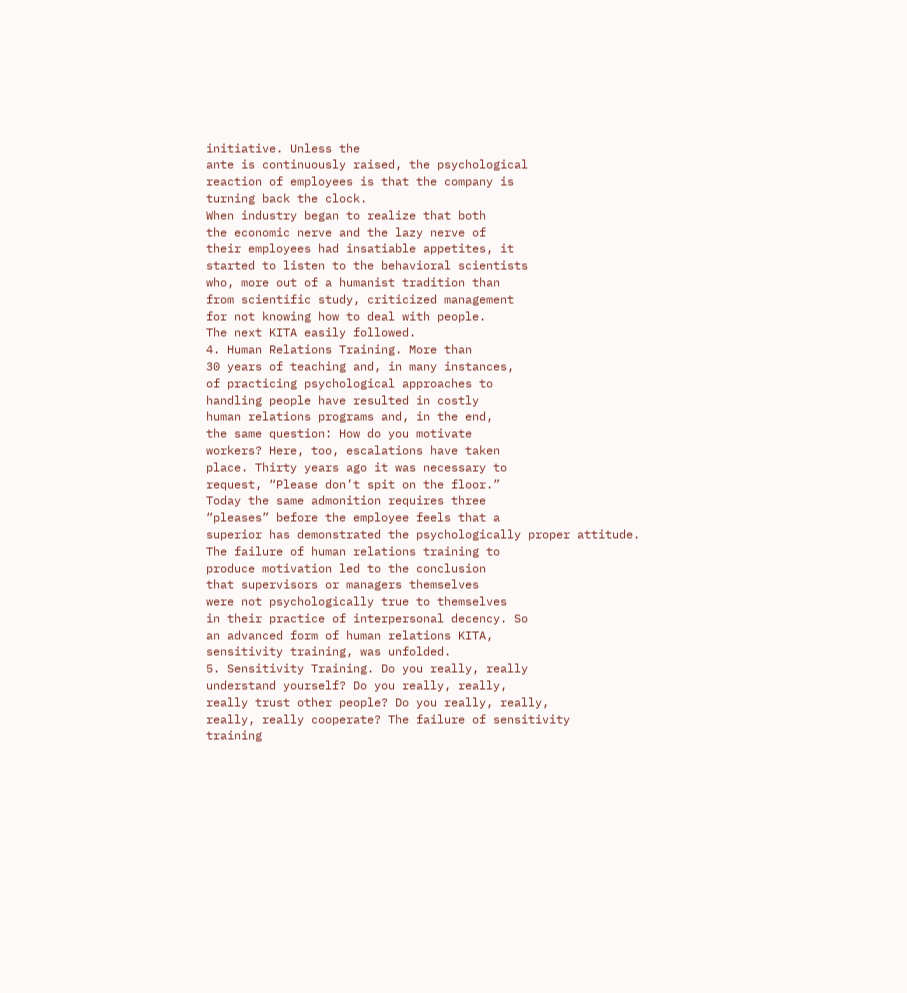initiative. Unless the
ante is continuously raised, the psychological
reaction of employees is that the company is
turning back the clock.
When industry began to realize that both
the economic nerve and the lazy nerve of
their employees had insatiable appetites, it
started to listen to the behavioral scientists
who, more out of a humanist tradition than
from scientific study, criticized management
for not knowing how to deal with people.
The next KITA easily followed.
4. Human Relations Training. More than
30 years of teaching and, in many instances,
of practicing psychological approaches to
handling people have resulted in costly
human relations programs and, in the end,
the same question: How do you motivate
workers? Here, too, escalations have taken
place. Thirty years ago it was necessary to
request, “Please don’t spit on the floor.”
Today the same admonition requires three
“pleases” before the employee feels that a
superior has demonstrated the psychologically proper attitude.
The failure of human relations training to
produce motivation led to the conclusion
that supervisors or managers themselves
were not psychologically true to themselves
in their practice of interpersonal decency. So
an advanced form of human relations KITA,
sensitivity training, was unfolded.
5. Sensitivity Training. Do you really, really
understand yourself? Do you really, really,
really trust other people? Do you really, really,
really, really cooperate? The failure of sensitivity
training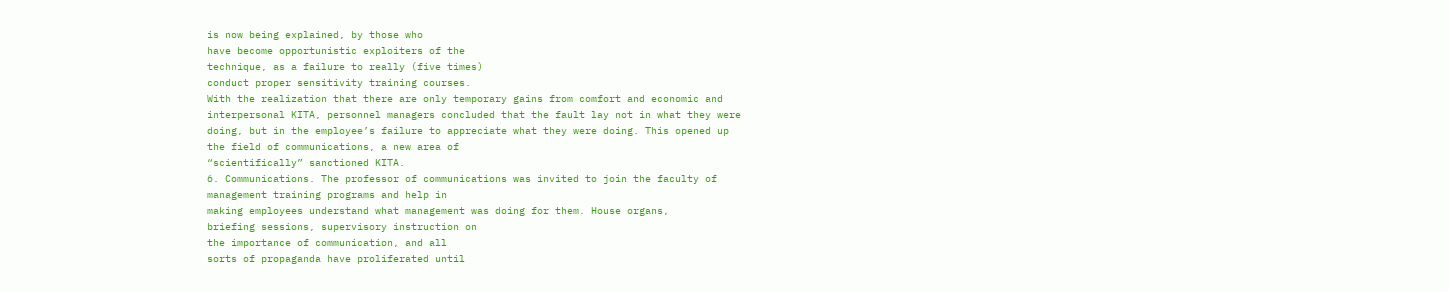is now being explained, by those who
have become opportunistic exploiters of the
technique, as a failure to really (five times)
conduct proper sensitivity training courses.
With the realization that there are only temporary gains from comfort and economic and
interpersonal KITA, personnel managers concluded that the fault lay not in what they were
doing, but in the employee’s failure to appreciate what they were doing. This opened up
the field of communications, a new area of
“scientifically” sanctioned KITA.
6. Communications. The professor of communications was invited to join the faculty of
management training programs and help in
making employees understand what management was doing for them. House organs,
briefing sessions, supervisory instruction on
the importance of communication, and all
sorts of propaganda have proliferated until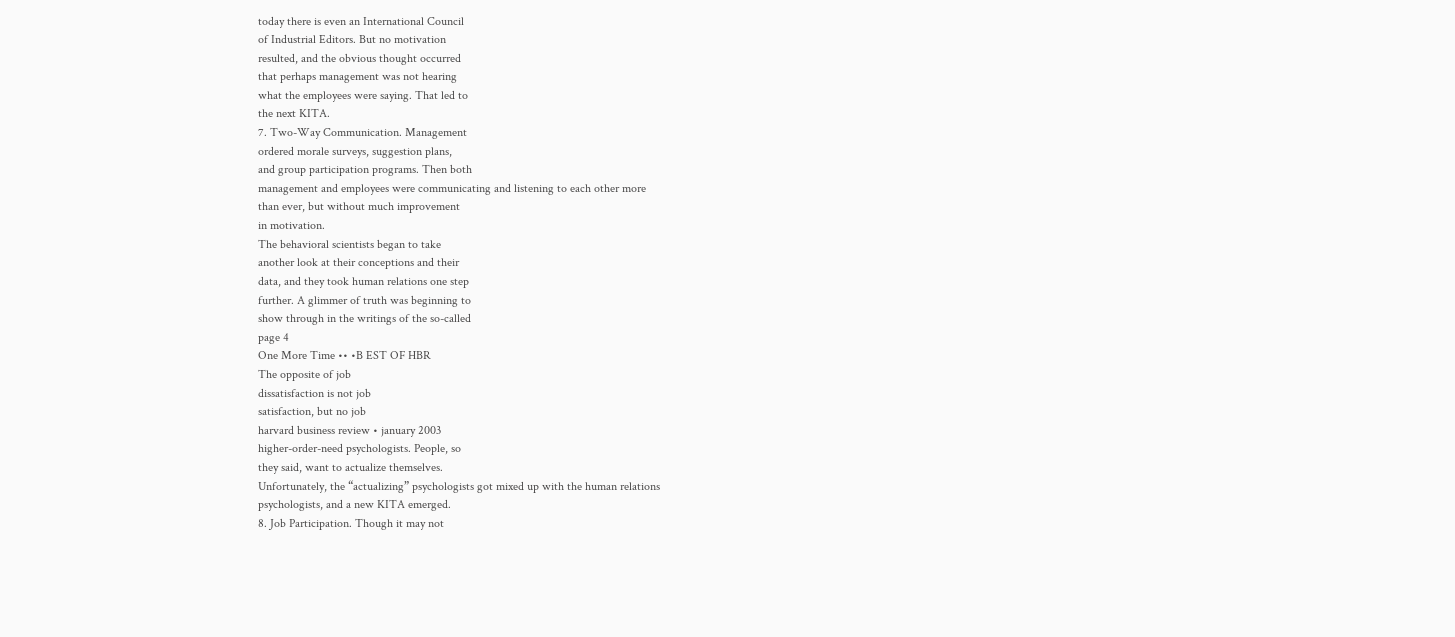today there is even an International Council
of Industrial Editors. But no motivation
resulted, and the obvious thought occurred
that perhaps management was not hearing
what the employees were saying. That led to
the next KITA.
7. Two-Way Communication. Management
ordered morale surveys, suggestion plans,
and group participation programs. Then both
management and employees were communicating and listening to each other more
than ever, but without much improvement
in motivation.
The behavioral scientists began to take
another look at their conceptions and their
data, and they took human relations one step
further. A glimmer of truth was beginning to
show through in the writings of the so-called
page 4
One More Time •• •B EST OF HBR
The opposite of job
dissatisfaction is not job
satisfaction, but no job
harvard business review • january 2003
higher-order-need psychologists. People, so
they said, want to actualize themselves.
Unfortunately, the “actualizing” psychologists got mixed up with the human relations
psychologists, and a new KITA emerged.
8. Job Participation. Though it may not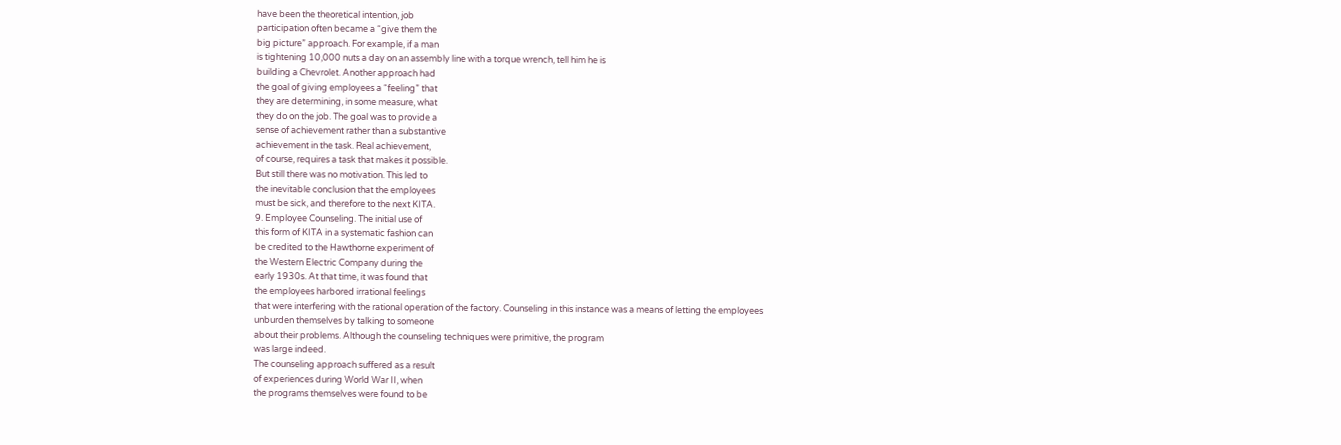have been the theoretical intention, job
participation often became a “give them the
big picture” approach. For example, if a man
is tightening 10,000 nuts a day on an assembly line with a torque wrench, tell him he is
building a Chevrolet. Another approach had
the goal of giving employees a “feeling” that
they are determining, in some measure, what
they do on the job. The goal was to provide a
sense of achievement rather than a substantive
achievement in the task. Real achievement,
of course, requires a task that makes it possible.
But still there was no motivation. This led to
the inevitable conclusion that the employees
must be sick, and therefore to the next KITA.
9. Employee Counseling. The initial use of
this form of KITA in a systematic fashion can
be credited to the Hawthorne experiment of
the Western Electric Company during the
early 1930s. At that time, it was found that
the employees harbored irrational feelings
that were interfering with the rational operation of the factory. Counseling in this instance was a means of letting the employees
unburden themselves by talking to someone
about their problems. Although the counseling techniques were primitive, the program
was large indeed.
The counseling approach suffered as a result
of experiences during World War II, when
the programs themselves were found to be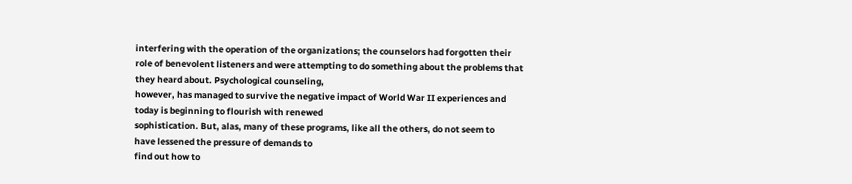interfering with the operation of the organizations; the counselors had forgotten their
role of benevolent listeners and were attempting to do something about the problems that
they heard about. Psychological counseling,
however, has managed to survive the negative impact of World War II experiences and
today is beginning to flourish with renewed
sophistication. But, alas, many of these programs, like all the others, do not seem to
have lessened the pressure of demands to
find out how to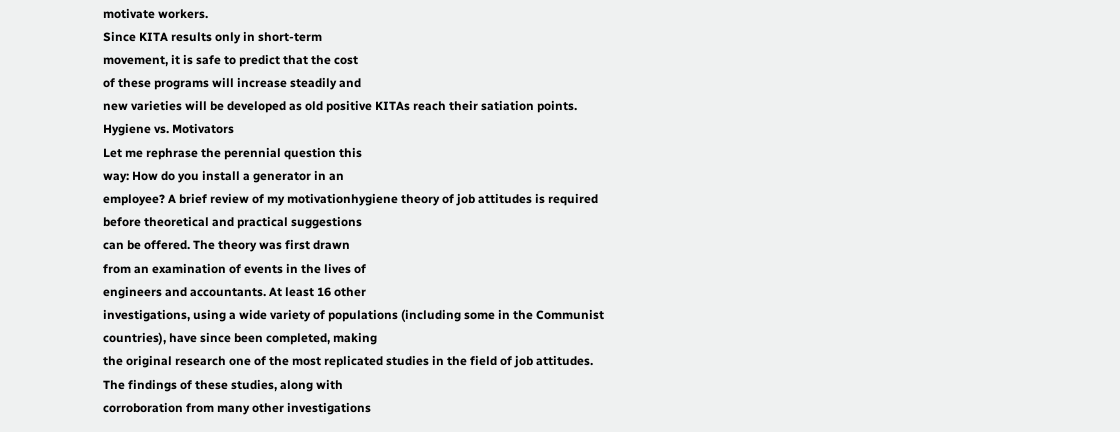motivate workers.
Since KITA results only in short-term
movement, it is safe to predict that the cost
of these programs will increase steadily and
new varieties will be developed as old positive KITAs reach their satiation points.
Hygiene vs. Motivators
Let me rephrase the perennial question this
way: How do you install a generator in an
employee? A brief review of my motivationhygiene theory of job attitudes is required
before theoretical and practical suggestions
can be offered. The theory was first drawn
from an examination of events in the lives of
engineers and accountants. At least 16 other
investigations, using a wide variety of populations (including some in the Communist
countries), have since been completed, making
the original research one of the most replicated studies in the field of job attitudes.
The findings of these studies, along with
corroboration from many other investigations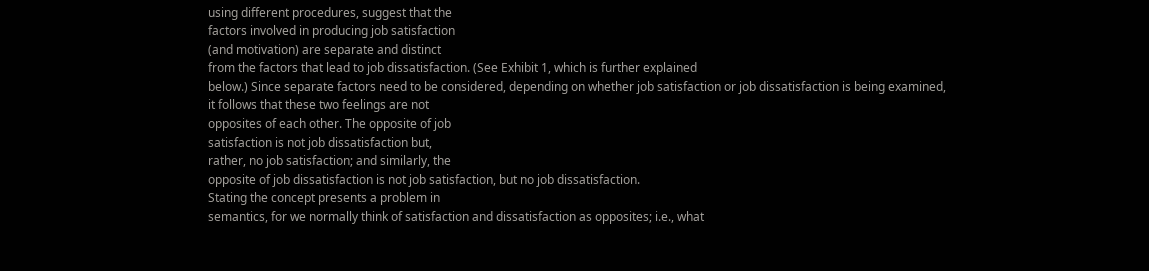using different procedures, suggest that the
factors involved in producing job satisfaction
(and motivation) are separate and distinct
from the factors that lead to job dissatisfaction. (See Exhibit 1, which is further explained
below.) Since separate factors need to be considered, depending on whether job satisfaction or job dissatisfaction is being examined,
it follows that these two feelings are not
opposites of each other. The opposite of job
satisfaction is not job dissatisfaction but,
rather, no job satisfaction; and similarly, the
opposite of job dissatisfaction is not job satisfaction, but no job dissatisfaction.
Stating the concept presents a problem in
semantics, for we normally think of satisfaction and dissatisfaction as opposites; i.e., what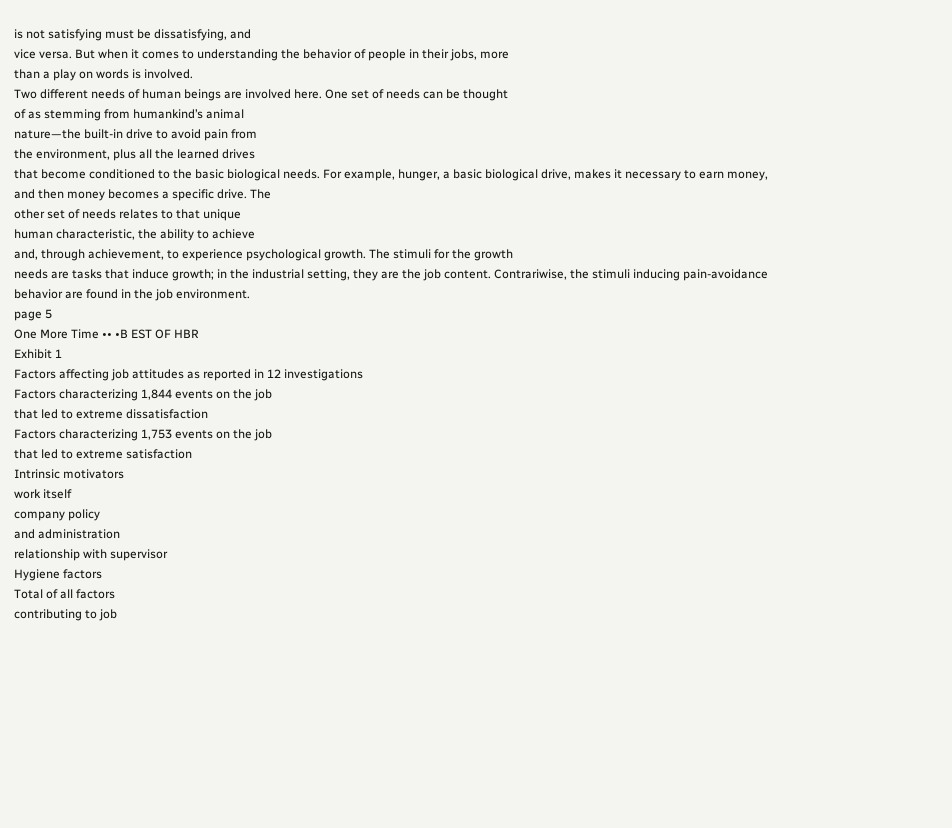is not satisfying must be dissatisfying, and
vice versa. But when it comes to understanding the behavior of people in their jobs, more
than a play on words is involved.
Two different needs of human beings are involved here. One set of needs can be thought
of as stemming from humankind’s animal
nature—the built-in drive to avoid pain from
the environment, plus all the learned drives
that become conditioned to the basic biological needs. For example, hunger, a basic biological drive, makes it necessary to earn money,
and then money becomes a specific drive. The
other set of needs relates to that unique
human characteristic, the ability to achieve
and, through achievement, to experience psychological growth. The stimuli for the growth
needs are tasks that induce growth; in the industrial setting, they are the job content. Contrariwise, the stimuli inducing pain-avoidance
behavior are found in the job environment.
page 5
One More Time •• •B EST OF HBR
Exhibit 1
Factors affecting job attitudes as reported in 12 investigations
Factors characterizing 1,844 events on the job
that led to extreme dissatisfaction
Factors characterizing 1,753 events on the job
that led to extreme satisfaction
Intrinsic motivators
work itself
company policy
and administration
relationship with supervisor
Hygiene factors
Total of all factors
contributing to job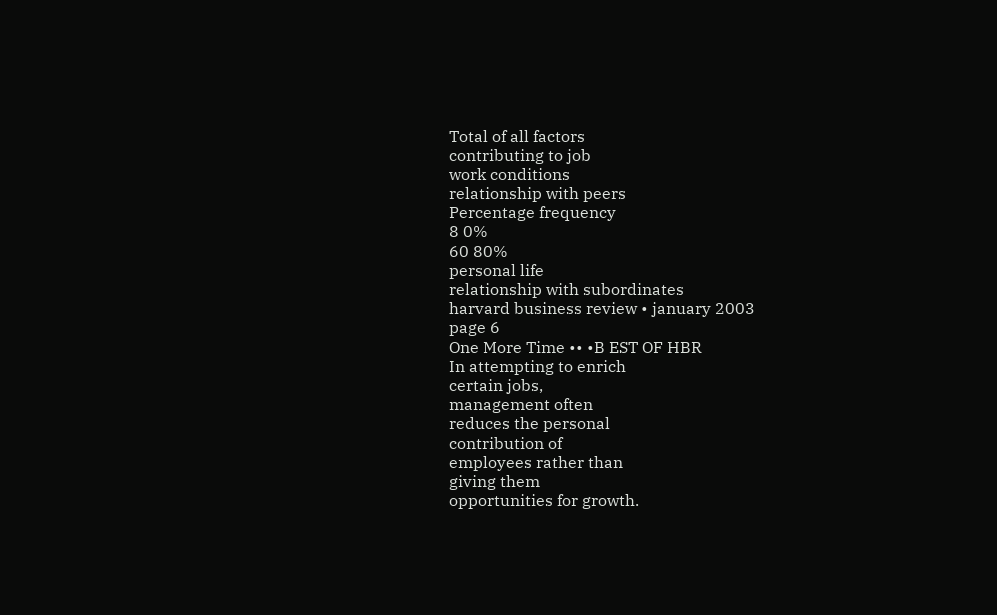Total of all factors
contributing to job
work conditions
relationship with peers
Percentage frequency
8 0%
60 80%
personal life
relationship with subordinates
harvard business review • january 2003
page 6
One More Time •• •B EST OF HBR
In attempting to enrich
certain jobs,
management often
reduces the personal
contribution of
employees rather than
giving them
opportunities for growth.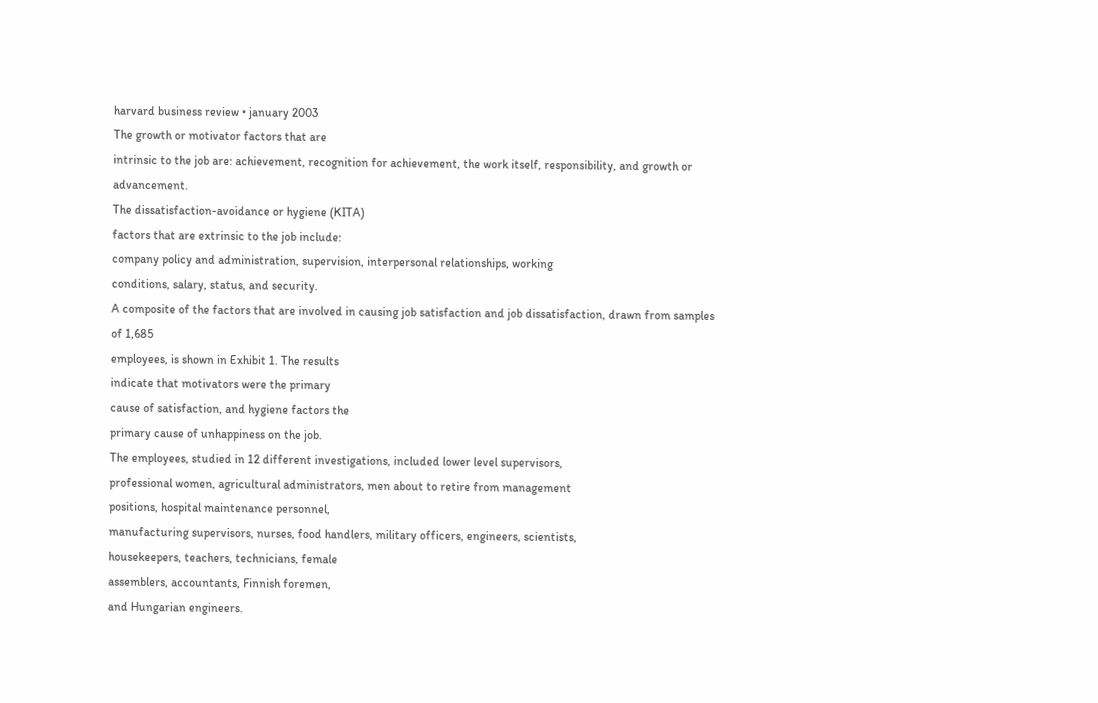harvard business review • january 2003
The growth or motivator factors that are
intrinsic to the job are: achievement, recognition for achievement, the work itself, responsibility, and growth or advancement.
The dissatisfaction-avoidance or hygiene (KITA)
factors that are extrinsic to the job include:
company policy and administration, supervision, interpersonal relationships, working
conditions, salary, status, and security.
A composite of the factors that are involved in causing job satisfaction and job dissatisfaction, drawn from samples of 1,685
employees, is shown in Exhibit 1. The results
indicate that motivators were the primary
cause of satisfaction, and hygiene factors the
primary cause of unhappiness on the job.
The employees, studied in 12 different investigations, included lower level supervisors,
professional women, agricultural administrators, men about to retire from management
positions, hospital maintenance personnel,
manufacturing supervisors, nurses, food handlers, military officers, engineers, scientists,
housekeepers, teachers, technicians, female
assemblers, accountants, Finnish foremen,
and Hungarian engineers.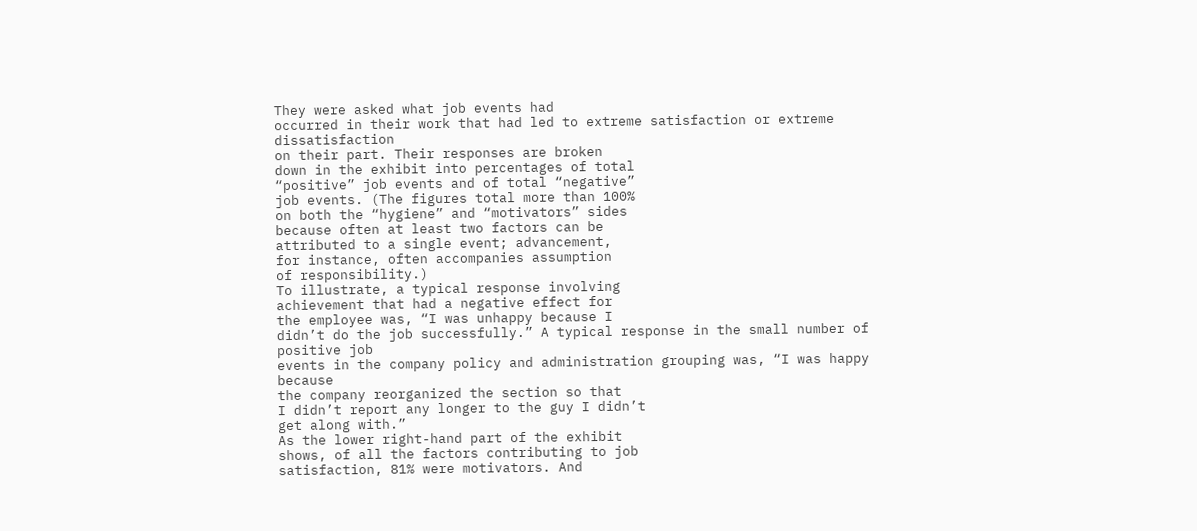They were asked what job events had
occurred in their work that had led to extreme satisfaction or extreme dissatisfaction
on their part. Their responses are broken
down in the exhibit into percentages of total
“positive” job events and of total “negative”
job events. (The figures total more than 100%
on both the “hygiene” and “motivators” sides
because often at least two factors can be
attributed to a single event; advancement,
for instance, often accompanies assumption
of responsibility.)
To illustrate, a typical response involving
achievement that had a negative effect for
the employee was, “I was unhappy because I
didn’t do the job successfully.” A typical response in the small number of positive job
events in the company policy and administration grouping was, “I was happy because
the company reorganized the section so that
I didn’t report any longer to the guy I didn’t
get along with.”
As the lower right-hand part of the exhibit
shows, of all the factors contributing to job
satisfaction, 81% were motivators. And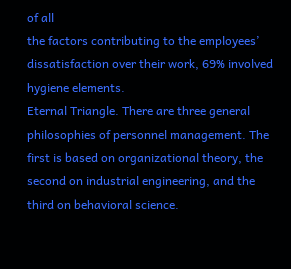of all
the factors contributing to the employees’
dissatisfaction over their work, 69% involved
hygiene elements.
Eternal Triangle. There are three general
philosophies of personnel management. The
first is based on organizational theory, the
second on industrial engineering, and the
third on behavioral science.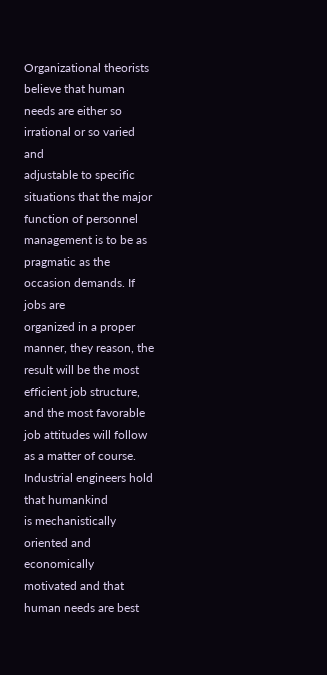Organizational theorists believe that human
needs are either so irrational or so varied and
adjustable to specific situations that the major
function of personnel management is to be as
pragmatic as the occasion demands. If jobs are
organized in a proper manner, they reason, the
result will be the most efficient job structure,
and the most favorable job attitudes will follow
as a matter of course.
Industrial engineers hold that humankind
is mechanistically oriented and economically
motivated and that human needs are best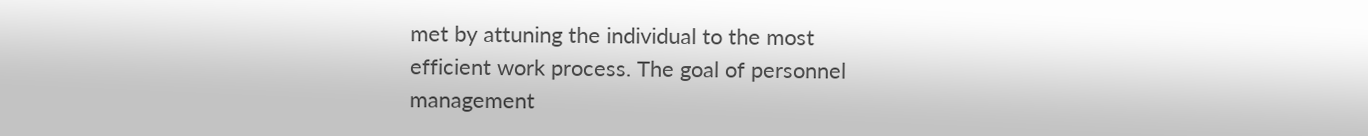met by attuning the individual to the most
efficient work process. The goal of personnel
management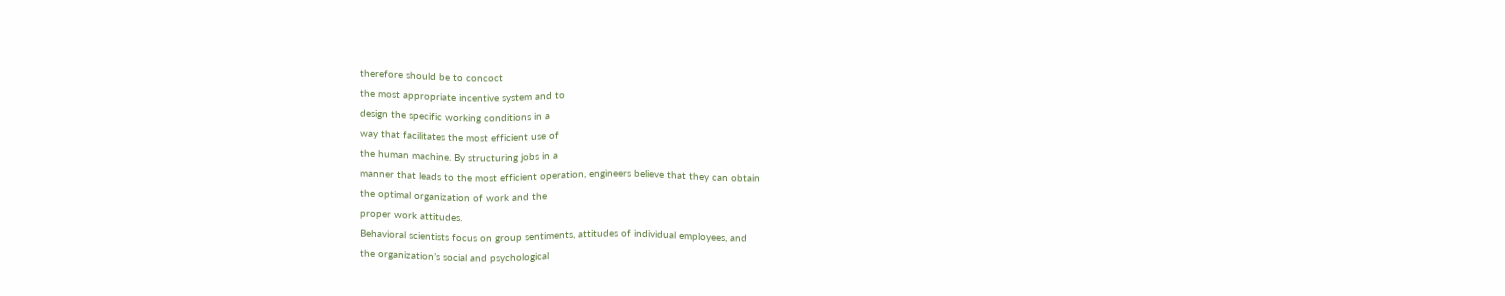therefore should be to concoct
the most appropriate incentive system and to
design the specific working conditions in a
way that facilitates the most efficient use of
the human machine. By structuring jobs in a
manner that leads to the most efficient operation, engineers believe that they can obtain
the optimal organization of work and the
proper work attitudes.
Behavioral scientists focus on group sentiments, attitudes of individual employees, and
the organization’s social and psychological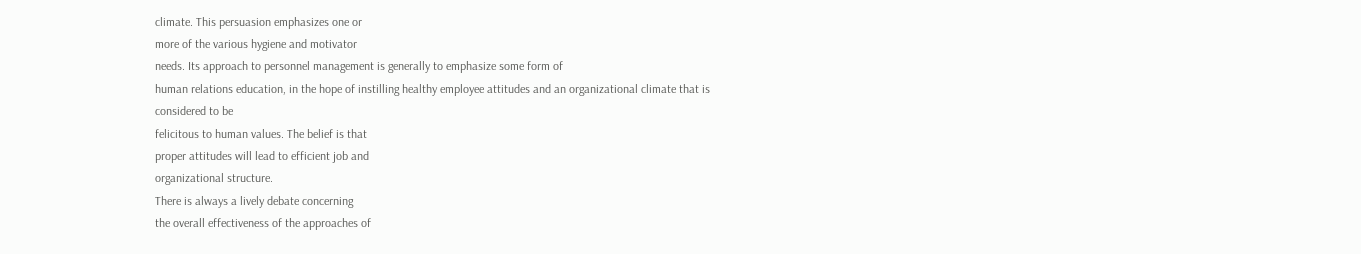climate. This persuasion emphasizes one or
more of the various hygiene and motivator
needs. Its approach to personnel management is generally to emphasize some form of
human relations education, in the hope of instilling healthy employee attitudes and an organizational climate that is considered to be
felicitous to human values. The belief is that
proper attitudes will lead to efficient job and
organizational structure.
There is always a lively debate concerning
the overall effectiveness of the approaches of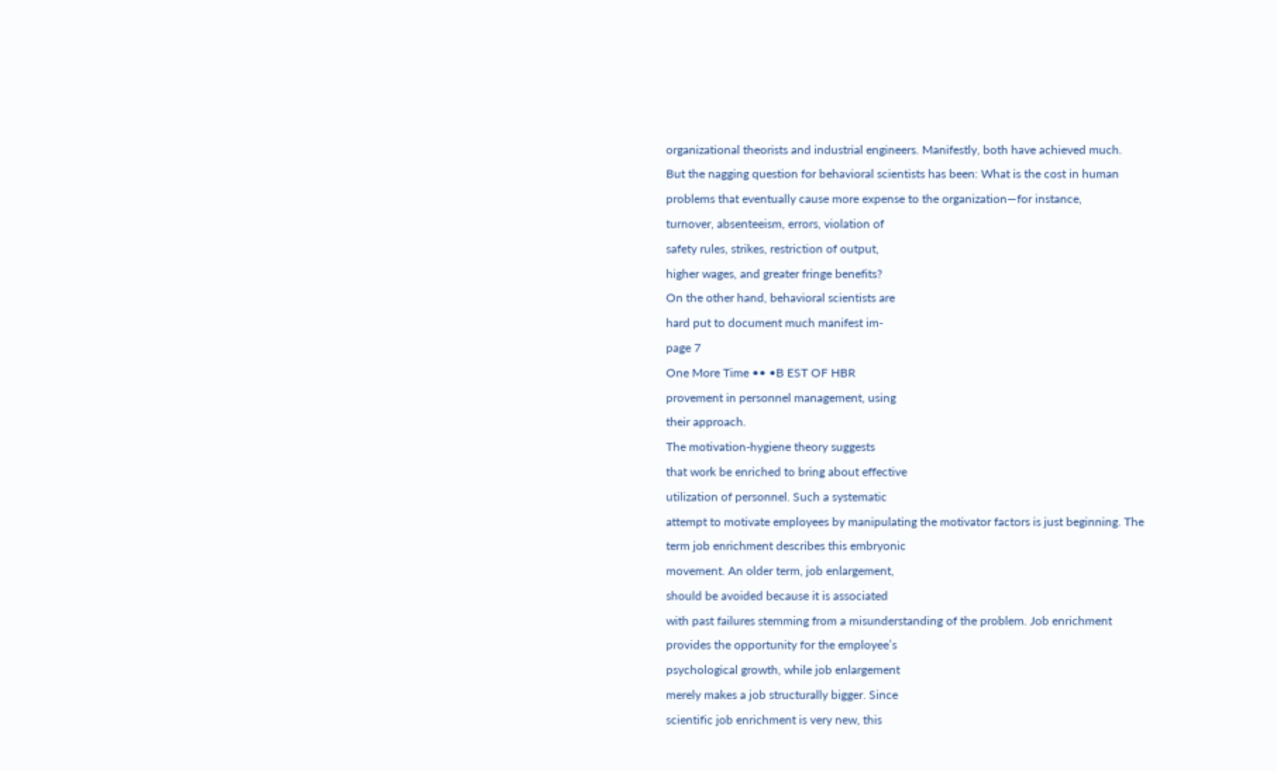organizational theorists and industrial engineers. Manifestly, both have achieved much.
But the nagging question for behavioral scientists has been: What is the cost in human
problems that eventually cause more expense to the organization—for instance,
turnover, absenteeism, errors, violation of
safety rules, strikes, restriction of output,
higher wages, and greater fringe benefits?
On the other hand, behavioral scientists are
hard put to document much manifest im-
page 7
One More Time •• •B EST OF HBR
provement in personnel management, using
their approach.
The motivation-hygiene theory suggests
that work be enriched to bring about effective
utilization of personnel. Such a systematic
attempt to motivate employees by manipulating the motivator factors is just beginning. The
term job enrichment describes this embryonic
movement. An older term, job enlargement,
should be avoided because it is associated
with past failures stemming from a misunderstanding of the problem. Job enrichment
provides the opportunity for the employee’s
psychological growth, while job enlargement
merely makes a job structurally bigger. Since
scientific job enrichment is very new, this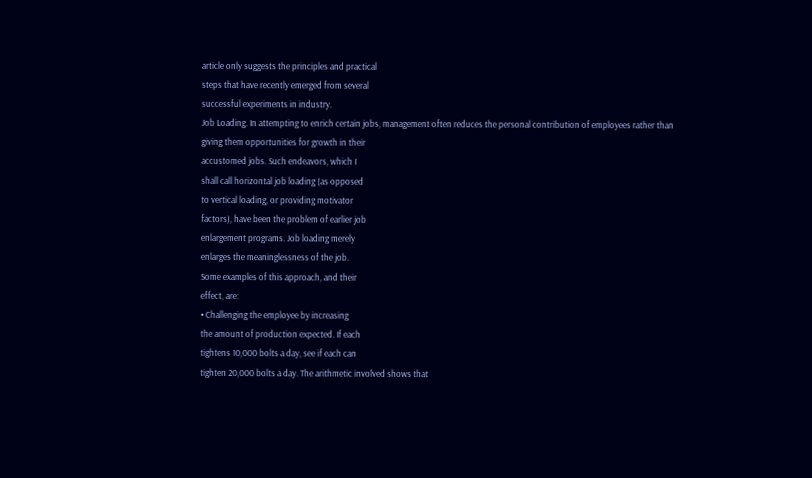article only suggests the principles and practical
steps that have recently emerged from several
successful experiments in industry.
Job Loading. In attempting to enrich certain jobs, management often reduces the personal contribution of employees rather than
giving them opportunities for growth in their
accustomed jobs. Such endeavors, which I
shall call horizontal job loading (as opposed
to vertical loading, or providing motivator
factors), have been the problem of earlier job
enlargement programs. Job loading merely
enlarges the meaninglessness of the job.
Some examples of this approach, and their
effect, are:
• Challenging the employee by increasing
the amount of production expected. If each
tightens 10,000 bolts a day, see if each can
tighten 20,000 bolts a day. The arithmetic involved shows that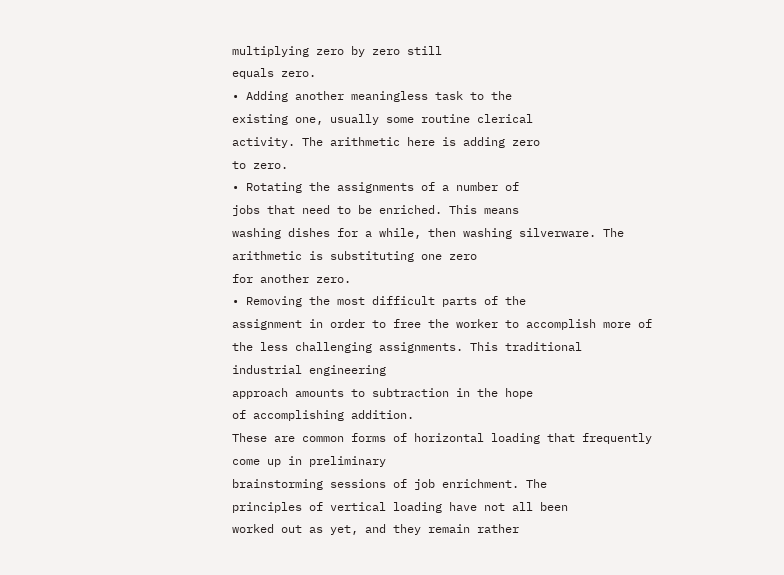multiplying zero by zero still
equals zero.
• Adding another meaningless task to the
existing one, usually some routine clerical
activity. The arithmetic here is adding zero
to zero.
• Rotating the assignments of a number of
jobs that need to be enriched. This means
washing dishes for a while, then washing silverware. The arithmetic is substituting one zero
for another zero.
• Removing the most difficult parts of the
assignment in order to free the worker to accomplish more of the less challenging assignments. This traditional industrial engineering
approach amounts to subtraction in the hope
of accomplishing addition.
These are common forms of horizontal loading that frequently come up in preliminary
brainstorming sessions of job enrichment. The
principles of vertical loading have not all been
worked out as yet, and they remain rather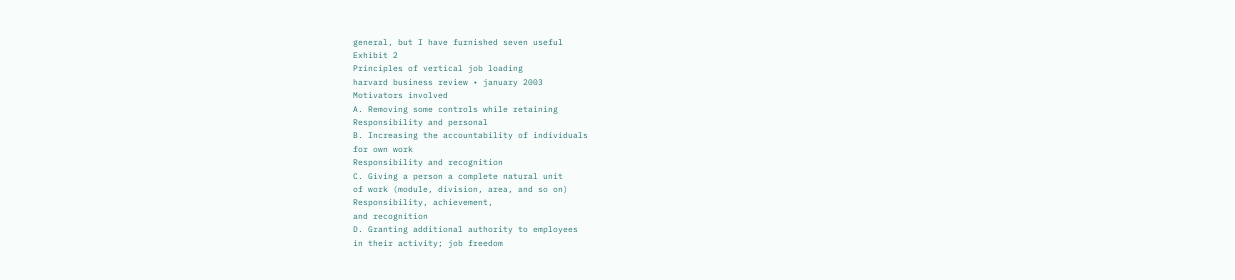general, but I have furnished seven useful
Exhibit 2
Principles of vertical job loading
harvard business review • january 2003
Motivators involved
A. Removing some controls while retaining
Responsibility and personal
B. Increasing the accountability of individuals
for own work
Responsibility and recognition
C. Giving a person a complete natural unit
of work (module, division, area, and so on)
Responsibility, achievement,
and recognition
D. Granting additional authority to employees
in their activity; job freedom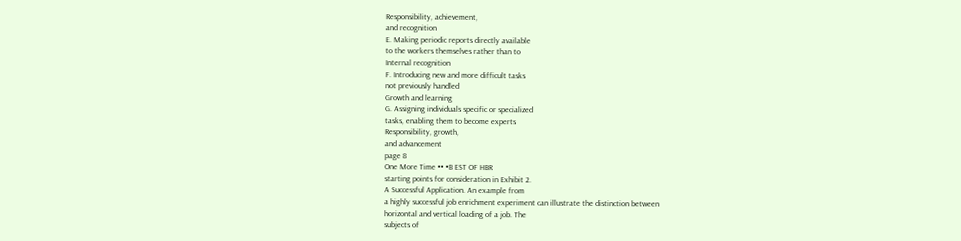Responsibility, achievement,
and recognition
E. Making periodic reports directly available
to the workers themselves rather than to
Internal recognition
F. Introducing new and more difficult tasks
not previously handled
Growth and learning
G. Assigning individuals specific or specialized
tasks, enabling them to become experts
Responsibility, growth,
and advancement
page 8
One More Time •• •B EST OF HBR
starting points for consideration in Exhibit 2.
A Successful Application. An example from
a highly successful job enrichment experiment can illustrate the distinction between
horizontal and vertical loading of a job. The
subjects of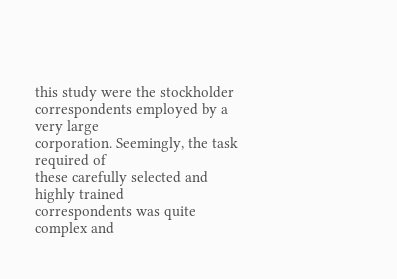this study were the stockholder
correspondents employed by a very large
corporation. Seemingly, the task required of
these carefully selected and highly trained
correspondents was quite complex and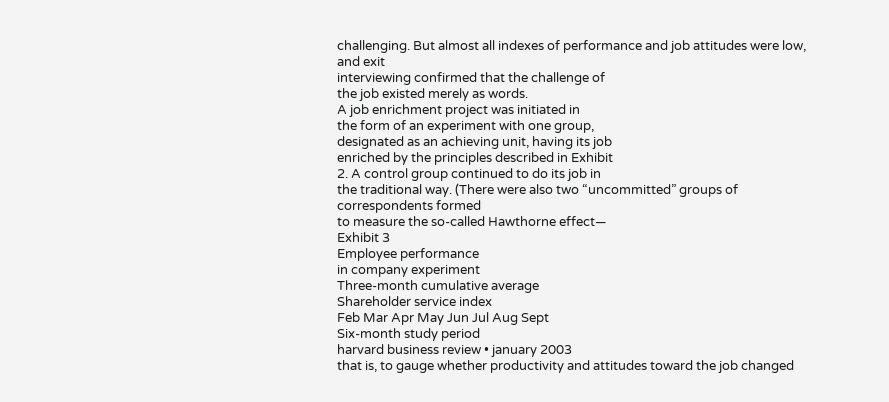challenging. But almost all indexes of performance and job attitudes were low, and exit
interviewing confirmed that the challenge of
the job existed merely as words.
A job enrichment project was initiated in
the form of an experiment with one group,
designated as an achieving unit, having its job
enriched by the principles described in Exhibit
2. A control group continued to do its job in
the traditional way. (There were also two “uncommitted” groups of correspondents formed
to measure the so-called Hawthorne effect—
Exhibit 3
Employee performance
in company experiment
Three-month cumulative average
Shareholder service index
Feb Mar Apr May Jun Jul Aug Sept
Six-month study period
harvard business review • january 2003
that is, to gauge whether productivity and attitudes toward the job changed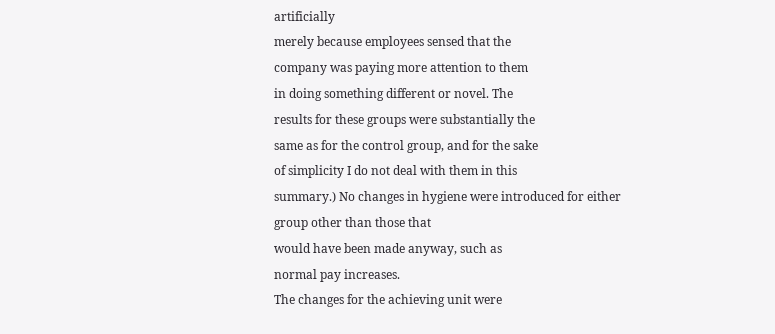artificially
merely because employees sensed that the
company was paying more attention to them
in doing something different or novel. The
results for these groups were substantially the
same as for the control group, and for the sake
of simplicity I do not deal with them in this
summary.) No changes in hygiene were introduced for either group other than those that
would have been made anyway, such as
normal pay increases.
The changes for the achieving unit were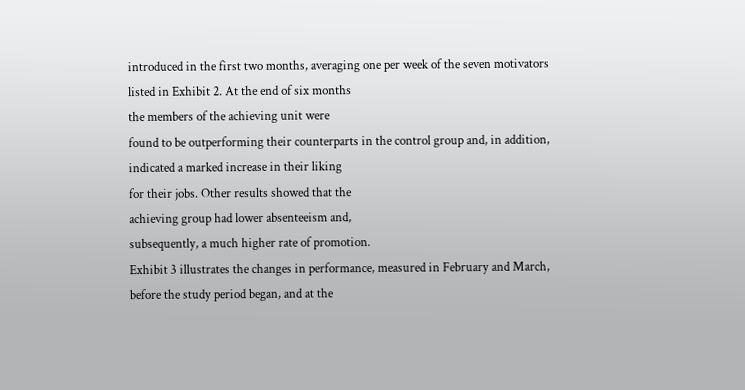introduced in the first two months, averaging one per week of the seven motivators
listed in Exhibit 2. At the end of six months
the members of the achieving unit were
found to be outperforming their counterparts in the control group and, in addition,
indicated a marked increase in their liking
for their jobs. Other results showed that the
achieving group had lower absenteeism and,
subsequently, a much higher rate of promotion.
Exhibit 3 illustrates the changes in performance, measured in February and March,
before the study period began, and at the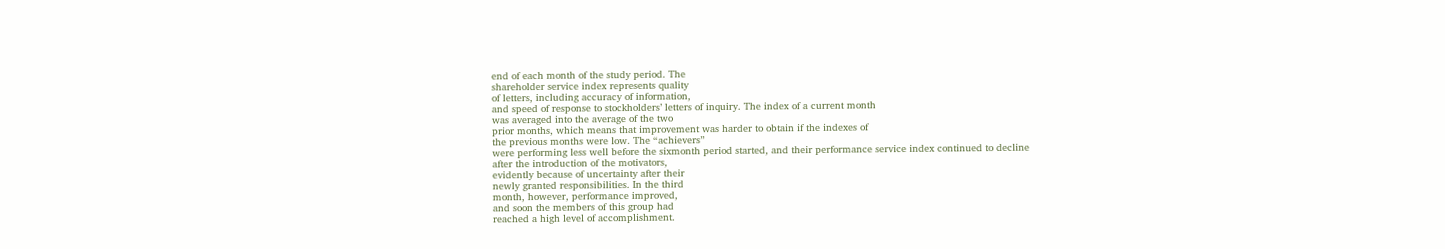end of each month of the study period. The
shareholder service index represents quality
of letters, including accuracy of information,
and speed of response to stockholders’ letters of inquiry. The index of a current month
was averaged into the average of the two
prior months, which means that improvement was harder to obtain if the indexes of
the previous months were low. The “achievers”
were performing less well before the sixmonth period started, and their performance service index continued to decline
after the introduction of the motivators,
evidently because of uncertainty after their
newly granted responsibilities. In the third
month, however, performance improved,
and soon the members of this group had
reached a high level of accomplishment.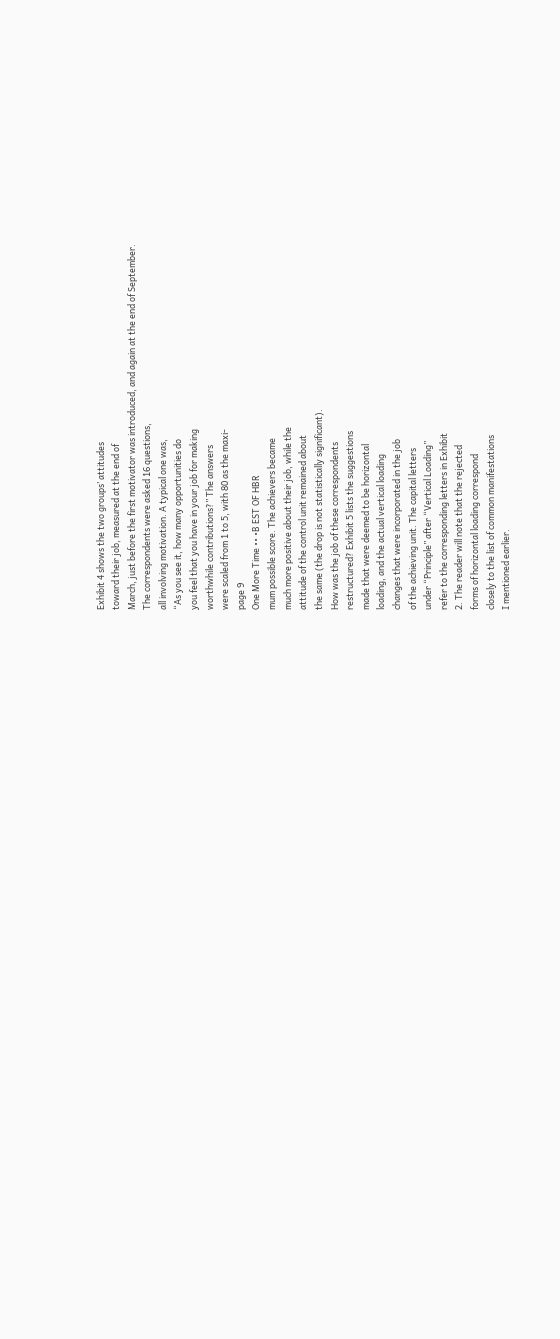Exhibit 4 shows the two groups’ attitudes
toward their job, measured at the end of
March, just before the first motivator was introduced, and again at the end of September.
The correspondents were asked 16 questions,
all involving motivation. A typical one was,
“As you see it, how many opportunities do
you feel that you have in your job for making
worthwhile contributions?” The answers
were scaled from 1 to 5, with 80 as the maxi-
page 9
One More Time •• •B EST OF HBR
mum possible score. The achievers became
much more positive about their job, while the
attitude of the control unit remained about
the same (the drop is not statistically significant).
How was the job of these correspondents
restructured? Exhibit 5 lists the suggestions
made that were deemed to be horizontal
loading, and the actual vertical loading
changes that were incorporated in the job
of the achieving unit. The capital letters
under “Principle” after “Vertical Loading”
refer to the corresponding letters in Exhibit
2. The reader will note that the rejected
forms of horizontal loading correspond
closely to the list of common manifestations
I mentioned earlier.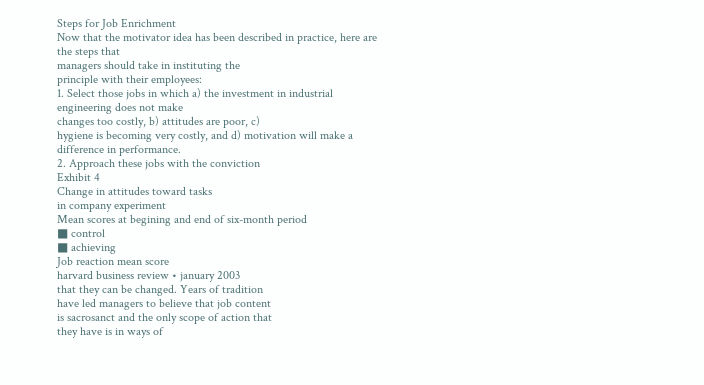Steps for Job Enrichment
Now that the motivator idea has been described in practice, here are the steps that
managers should take in instituting the
principle with their employees:
1. Select those jobs in which a) the investment in industrial engineering does not make
changes too costly, b) attitudes are poor, c)
hygiene is becoming very costly, and d) motivation will make a difference in performance.
2. Approach these jobs with the conviction
Exhibit 4
Change in attitudes toward tasks
in company experiment
Mean scores at begining and end of six-month period
■ control
■ achieving
Job reaction mean score
harvard business review • january 2003
that they can be changed. Years of tradition
have led managers to believe that job content
is sacrosanct and the only scope of action that
they have is in ways of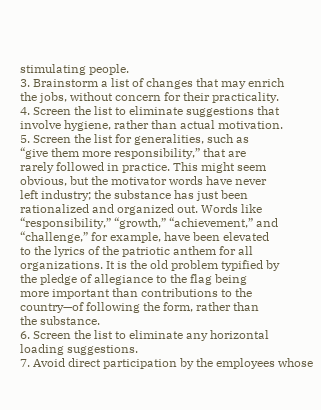stimulating people.
3. Brainstorm a list of changes that may enrich
the jobs, without concern for their practicality.
4. Screen the list to eliminate suggestions that
involve hygiene, rather than actual motivation.
5. Screen the list for generalities, such as
“give them more responsibility,” that are
rarely followed in practice. This might seem
obvious, but the motivator words have never
left industry; the substance has just been
rationalized and organized out. Words like
“responsibility,” “growth,” “achievement,” and
“challenge,” for example, have been elevated
to the lyrics of the patriotic anthem for all
organizations. It is the old problem typified by
the pledge of allegiance to the flag being
more important than contributions to the
country—of following the form, rather than
the substance.
6. Screen the list to eliminate any horizontal
loading suggestions.
7. Avoid direct participation by the employees whose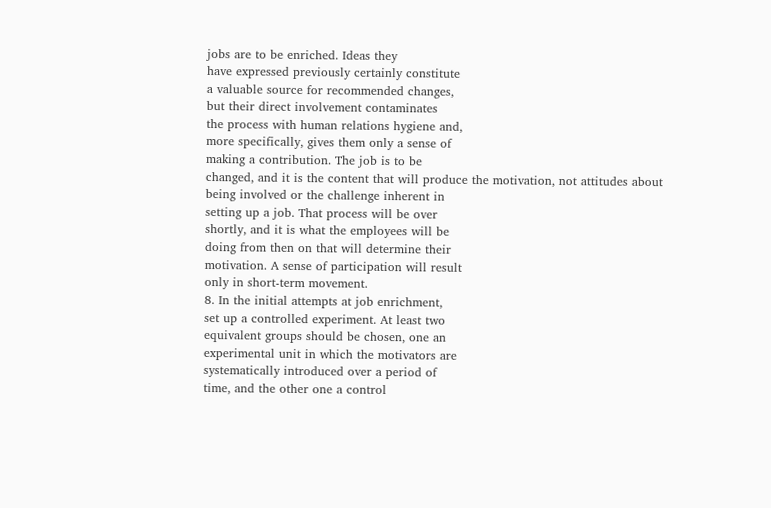jobs are to be enriched. Ideas they
have expressed previously certainly constitute
a valuable source for recommended changes,
but their direct involvement contaminates
the process with human relations hygiene and,
more specifically, gives them only a sense of
making a contribution. The job is to be
changed, and it is the content that will produce the motivation, not attitudes about
being involved or the challenge inherent in
setting up a job. That process will be over
shortly, and it is what the employees will be
doing from then on that will determine their
motivation. A sense of participation will result
only in short-term movement.
8. In the initial attempts at job enrichment,
set up a controlled experiment. At least two
equivalent groups should be chosen, one an
experimental unit in which the motivators are
systematically introduced over a period of
time, and the other one a control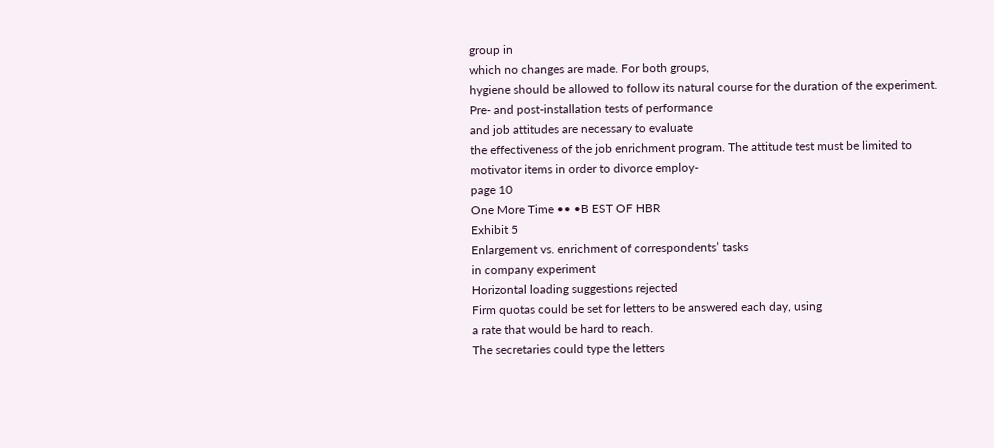group in
which no changes are made. For both groups,
hygiene should be allowed to follow its natural course for the duration of the experiment.
Pre- and post-installation tests of performance
and job attitudes are necessary to evaluate
the effectiveness of the job enrichment program. The attitude test must be limited to
motivator items in order to divorce employ-
page 10
One More Time •• •B EST OF HBR
Exhibit 5
Enlargement vs. enrichment of correspondents’ tasks
in company experiment
Horizontal loading suggestions rejected
Firm quotas could be set for letters to be answered each day, using
a rate that would be hard to reach.
The secretaries could type the letters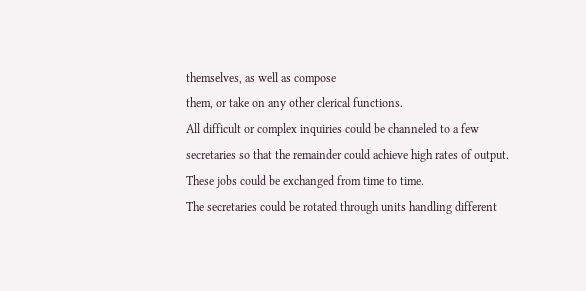themselves, as well as compose
them, or take on any other clerical functions.
All difficult or complex inquiries could be channeled to a few
secretaries so that the remainder could achieve high rates of output.
These jobs could be exchanged from time to time.
The secretaries could be rotated through units handling different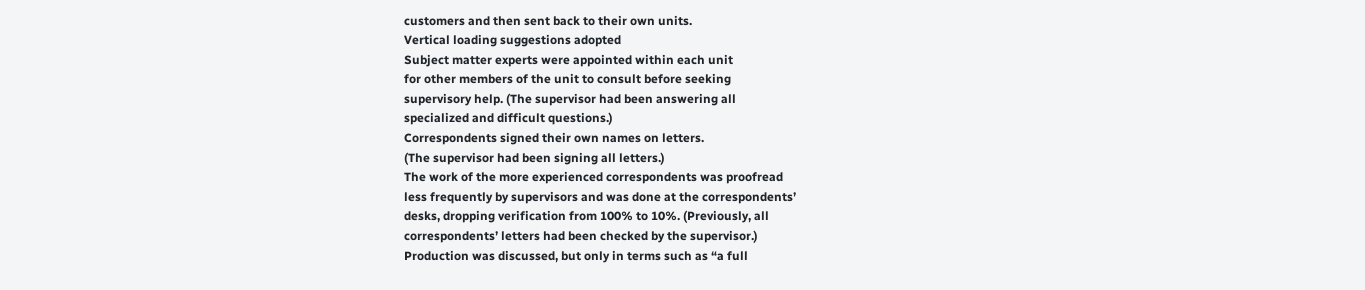customers and then sent back to their own units.
Vertical loading suggestions adopted
Subject matter experts were appointed within each unit
for other members of the unit to consult before seeking
supervisory help. (The supervisor had been answering all
specialized and difficult questions.)
Correspondents signed their own names on letters.
(The supervisor had been signing all letters.)
The work of the more experienced correspondents was proofread
less frequently by supervisors and was done at the correspondents’
desks, dropping verification from 100% to 10%. (Previously, all
correspondents’ letters had been checked by the supervisor.)
Production was discussed, but only in terms such as “a full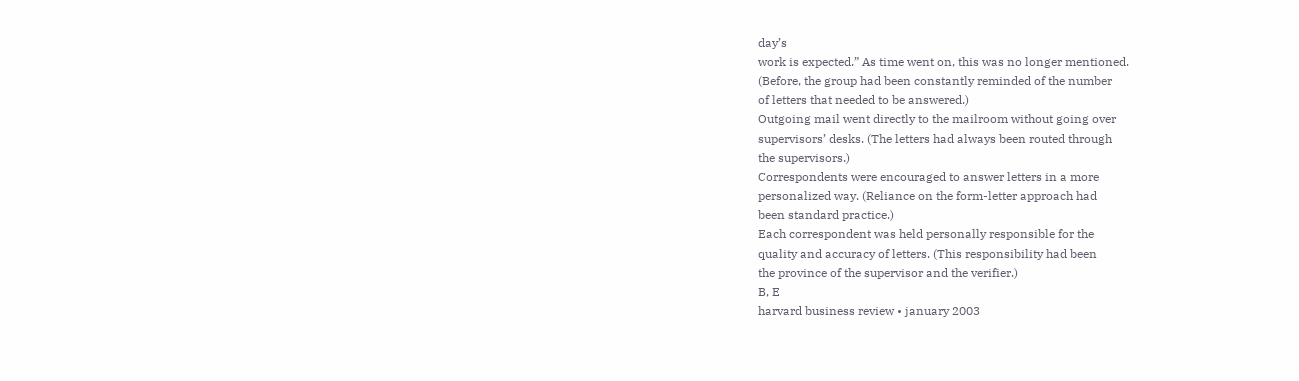day’s
work is expected.” As time went on, this was no longer mentioned.
(Before, the group had been constantly reminded of the number
of letters that needed to be answered.)
Outgoing mail went directly to the mailroom without going over
supervisors’ desks. (The letters had always been routed through
the supervisors.)
Correspondents were encouraged to answer letters in a more
personalized way. (Reliance on the form-letter approach had
been standard practice.)
Each correspondent was held personally responsible for the
quality and accuracy of letters. (This responsibility had been
the province of the supervisor and the verifier.)
B, E
harvard business review • january 2003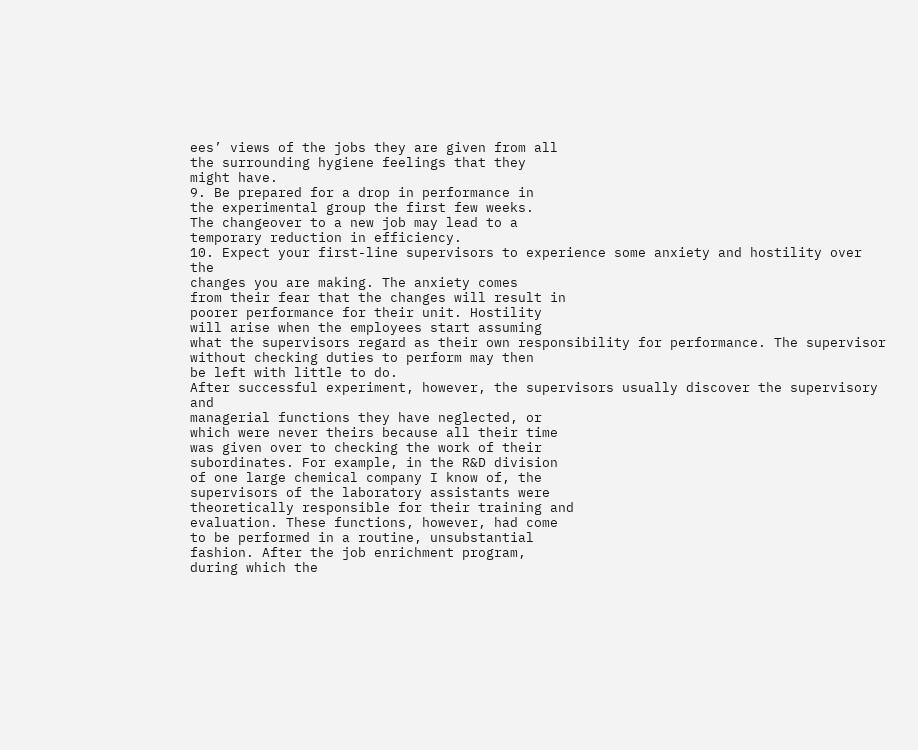ees’ views of the jobs they are given from all
the surrounding hygiene feelings that they
might have.
9. Be prepared for a drop in performance in
the experimental group the first few weeks.
The changeover to a new job may lead to a
temporary reduction in efficiency.
10. Expect your first-line supervisors to experience some anxiety and hostility over the
changes you are making. The anxiety comes
from their fear that the changes will result in
poorer performance for their unit. Hostility
will arise when the employees start assuming
what the supervisors regard as their own responsibility for performance. The supervisor
without checking duties to perform may then
be left with little to do.
After successful experiment, however, the supervisors usually discover the supervisory and
managerial functions they have neglected, or
which were never theirs because all their time
was given over to checking the work of their
subordinates. For example, in the R&D division
of one large chemical company I know of, the
supervisors of the laboratory assistants were
theoretically responsible for their training and
evaluation. These functions, however, had come
to be performed in a routine, unsubstantial
fashion. After the job enrichment program,
during which the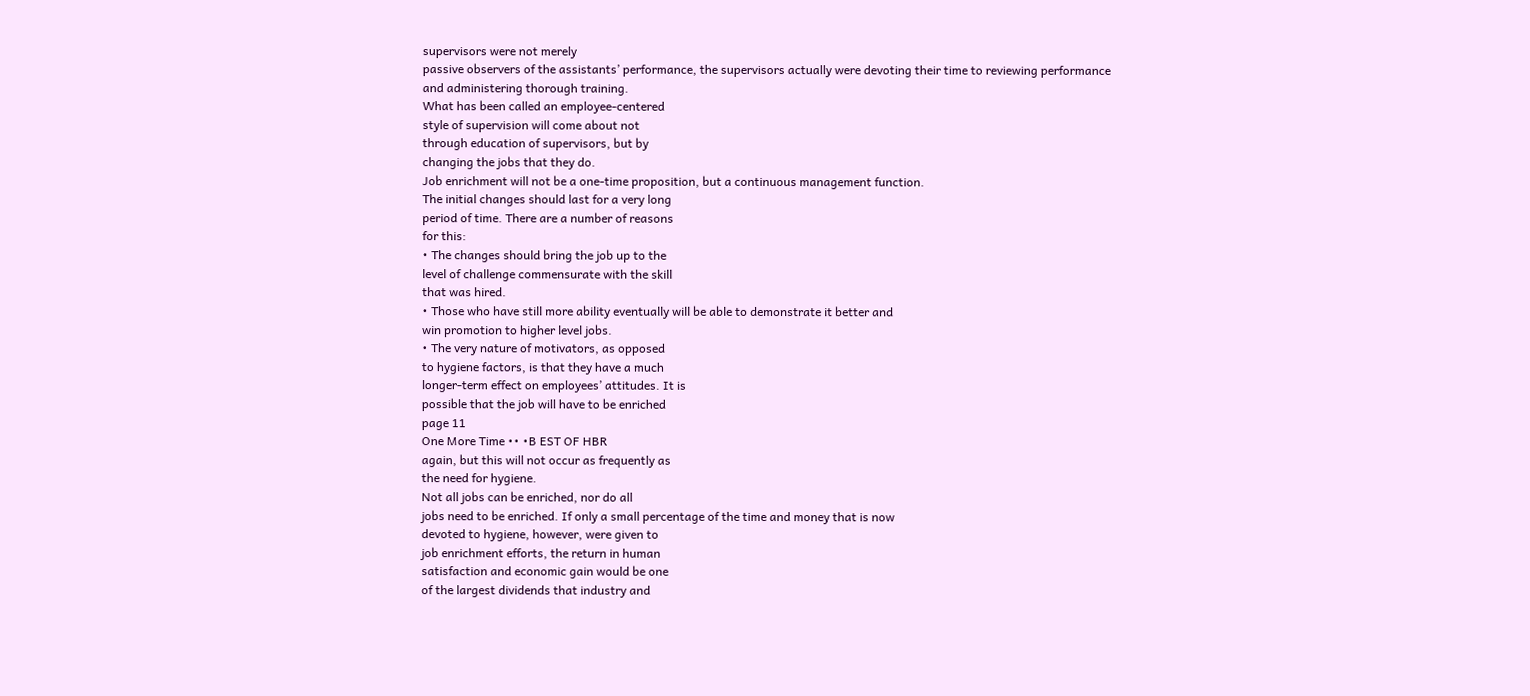supervisors were not merely
passive observers of the assistants’ performance, the supervisors actually were devoting their time to reviewing performance
and administering thorough training.
What has been called an employee-centered
style of supervision will come about not
through education of supervisors, but by
changing the jobs that they do.
Job enrichment will not be a one-time proposition, but a continuous management function.
The initial changes should last for a very long
period of time. There are a number of reasons
for this:
• The changes should bring the job up to the
level of challenge commensurate with the skill
that was hired.
• Those who have still more ability eventually will be able to demonstrate it better and
win promotion to higher level jobs.
• The very nature of motivators, as opposed
to hygiene factors, is that they have a much
longer-term effect on employees’ attitudes. It is
possible that the job will have to be enriched
page 11
One More Time •• •B EST OF HBR
again, but this will not occur as frequently as
the need for hygiene.
Not all jobs can be enriched, nor do all
jobs need to be enriched. If only a small percentage of the time and money that is now
devoted to hygiene, however, were given to
job enrichment efforts, the return in human
satisfaction and economic gain would be one
of the largest dividends that industry and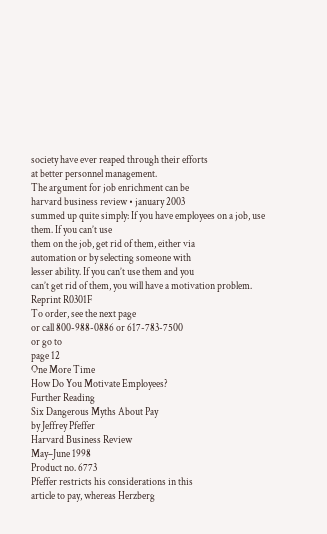society have ever reaped through their efforts
at better personnel management.
The argument for job enrichment can be
harvard business review • january 2003
summed up quite simply: If you have employees on a job, use them. If you can’t use
them on the job, get rid of them, either via
automation or by selecting someone with
lesser ability. If you can’t use them and you
can’t get rid of them, you will have a motivation problem.
Reprint R0301F
To order, see the next page
or call 800-988-0886 or 617-783-7500
or go to
page 12
One More Time
How Do You Motivate Employees?
Further Reading
Six Dangerous Myths About Pay
by Jeffrey Pfeffer
Harvard Business Review
May–June 1998
Product no. 6773
Pfeffer restricts his considerations in this
article to pay, whereas Herzberg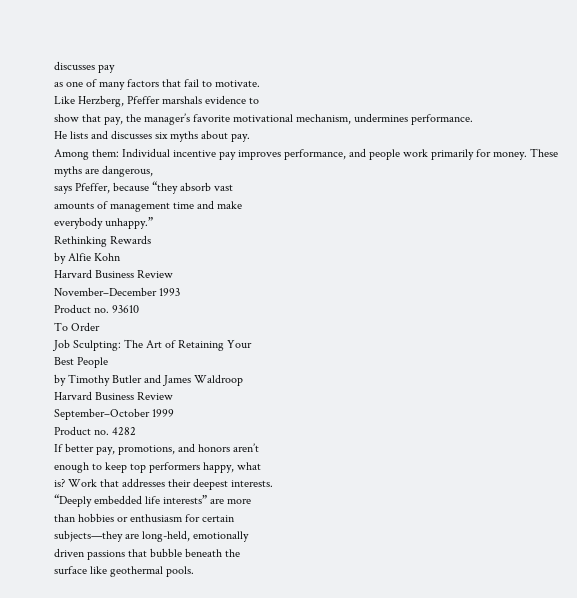discusses pay
as one of many factors that fail to motivate.
Like Herzberg, Pfeffer marshals evidence to
show that pay, the manager’s favorite motivational mechanism, undermines performance.
He lists and discusses six myths about pay.
Among them: Individual incentive pay improves performance, and people work primarily for money. These myths are dangerous,
says Pfeffer, because “they absorb vast
amounts of management time and make
everybody unhappy.”
Rethinking Rewards
by Alfie Kohn
Harvard Business Review
November–December 1993
Product no. 93610
To Order
Job Sculpting: The Art of Retaining Your
Best People
by Timothy Butler and James Waldroop
Harvard Business Review
September–October 1999
Product no. 4282
If better pay, promotions, and honors aren’t
enough to keep top performers happy, what
is? Work that addresses their deepest interests.
“Deeply embedded life interests” are more
than hobbies or enthusiasm for certain
subjects—they are long-held, emotionally
driven passions that bubble beneath the
surface like geothermal pools.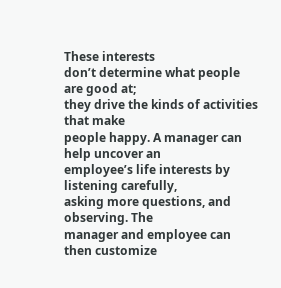These interests
don’t determine what people are good at;
they drive the kinds of activities that make
people happy. A manager can help uncover an
employee’s life interests by listening carefully,
asking more questions, and observing. The
manager and employee can then customize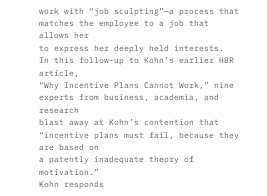work with “job sculpting”—a process that
matches the employee to a job that allows her
to express her deeply held interests.
In this follow-up to Kohn’s earlier HBR article,
“Why Incentive Plans Cannot Work,” nine experts from business, academia, and research
blast away at Kohn’s contention that “incentive plans must fail, because they are based on
a patently inadequate theory of motivation.”
Kohn responds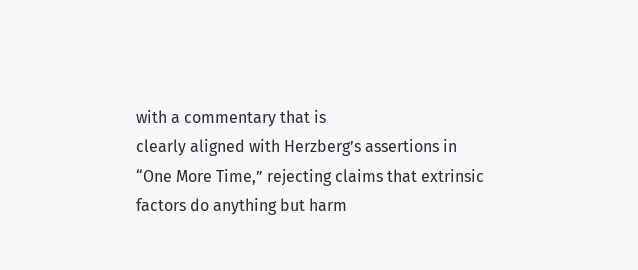with a commentary that is
clearly aligned with Herzberg’s assertions in
“One More Time,” rejecting claims that extrinsic
factors do anything but harm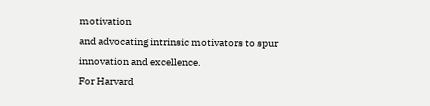motivation
and advocating intrinsic motivators to spur
innovation and excellence.
For Harvard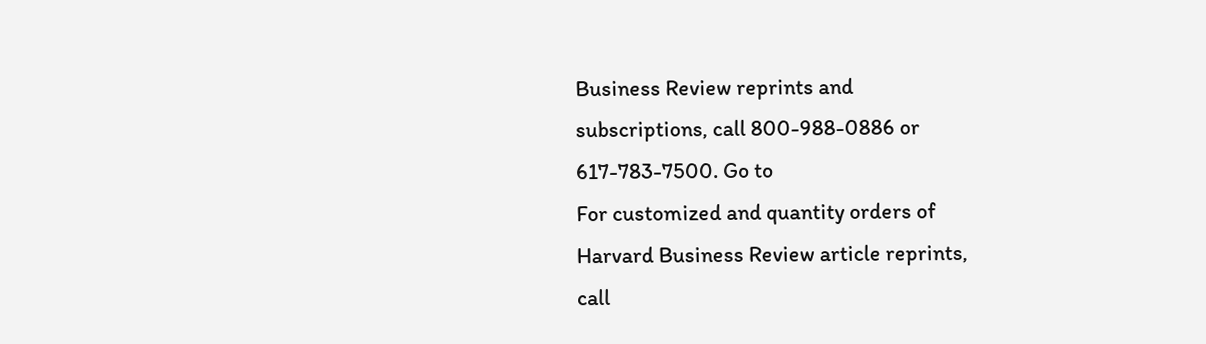Business Review reprints and
subscriptions, call 800-988-0886 or
617-783-7500. Go to
For customized and quantity orders of
Harvard Business Review article reprints,
call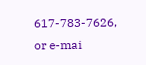617-783-7626, or e-mai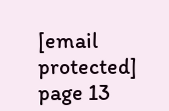[email protected]
page 13